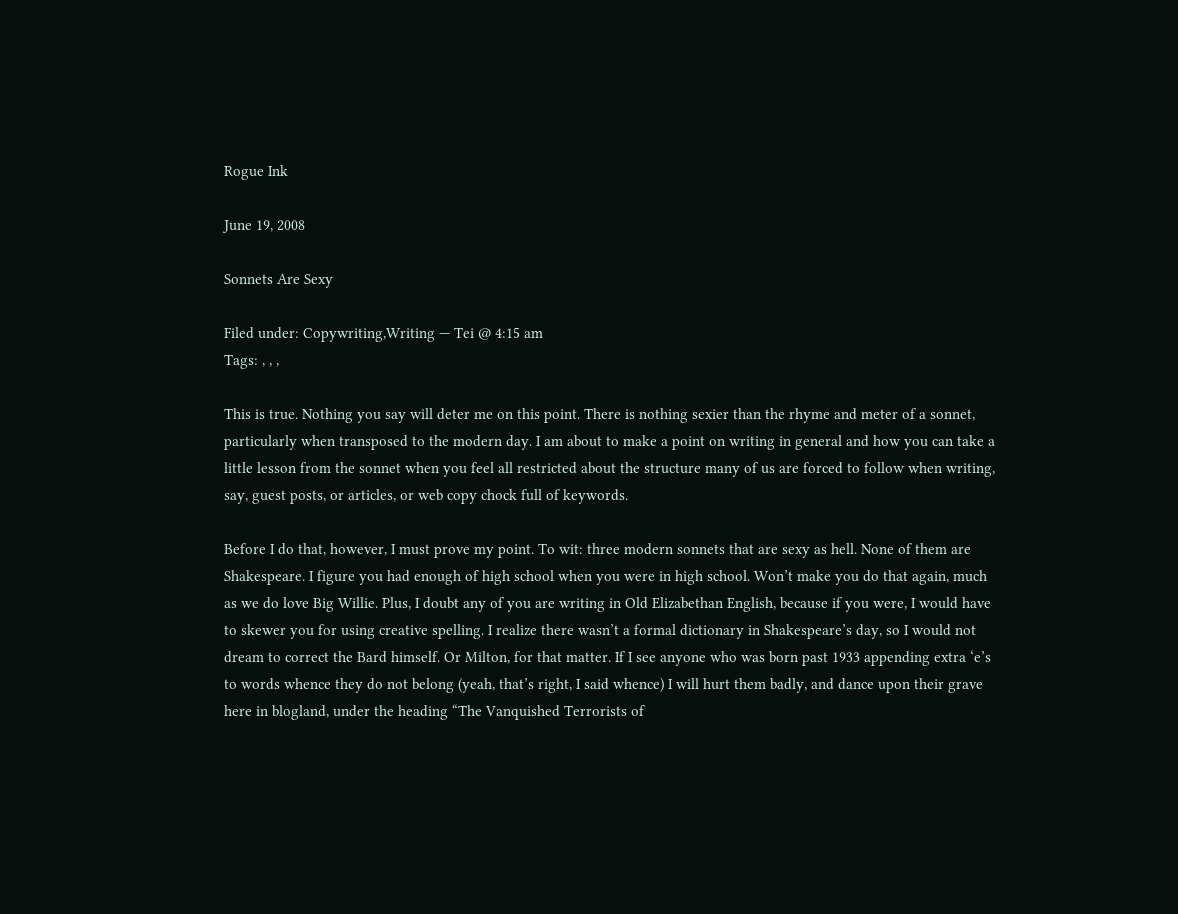Rogue Ink

June 19, 2008

Sonnets Are Sexy

Filed under: Copywriting,Writing — Tei @ 4:15 am
Tags: , , ,

This is true. Nothing you say will deter me on this point. There is nothing sexier than the rhyme and meter of a sonnet, particularly when transposed to the modern day. I am about to make a point on writing in general and how you can take a little lesson from the sonnet when you feel all restricted about the structure many of us are forced to follow when writing, say, guest posts, or articles, or web copy chock full of keywords.

Before I do that, however, I must prove my point. To wit: three modern sonnets that are sexy as hell. None of them are Shakespeare. I figure you had enough of high school when you were in high school. Won’t make you do that again, much as we do love Big Willie. Plus, I doubt any of you are writing in Old Elizabethan English, because if you were, I would have to skewer you for using creative spelling. I realize there wasn’t a formal dictionary in Shakespeare’s day, so I would not dream to correct the Bard himself. Or Milton, for that matter. If I see anyone who was born past 1933 appending extra ‘e’s to words whence they do not belong (yeah, that’s right, I said whence) I will hurt them badly, and dance upon their grave here in blogland, under the heading “The Vanquished Terrorists of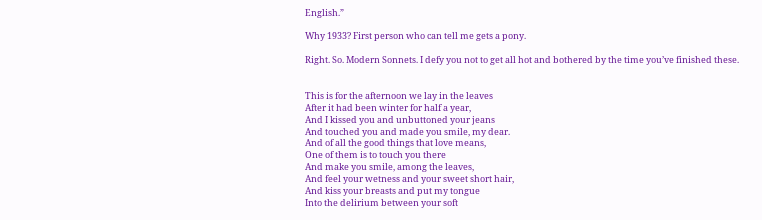English.”

Why 1933? First person who can tell me gets a pony.

Right. So. Modern Sonnets. I defy you not to get all hot and bothered by the time you’ve finished these.


This is for the afternoon we lay in the leaves
After it had been winter for half a year,
And I kissed you and unbuttoned your jeans
And touched you and made you smile, my dear.
And of all the good things that love means,
One of them is to touch you there
And make you smile, among the leaves,
And feel your wetness and your sweet short hair,
And kiss your breasts and put my tongue
Into the delirium between your soft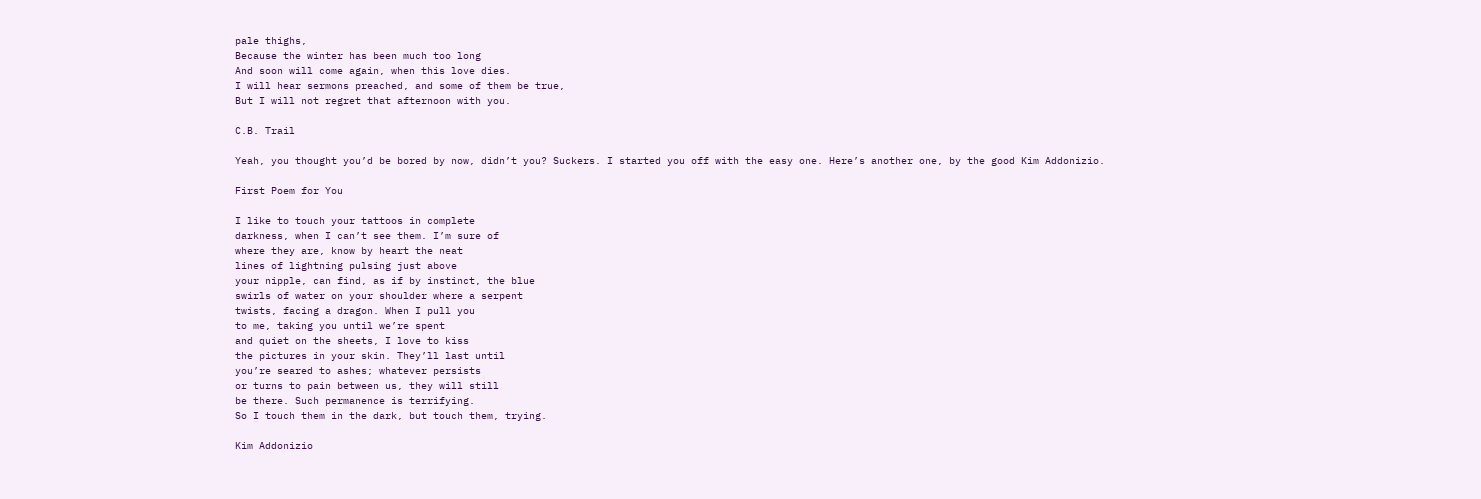pale thighs,
Because the winter has been much too long
And soon will come again, when this love dies.
I will hear sermons preached, and some of them be true,
But I will not regret that afternoon with you.

C.B. Trail

Yeah, you thought you’d be bored by now, didn’t you? Suckers. I started you off with the easy one. Here’s another one, by the good Kim Addonizio.

First Poem for You

I like to touch your tattoos in complete
darkness, when I can’t see them. I’m sure of
where they are, know by heart the neat
lines of lightning pulsing just above
your nipple, can find, as if by instinct, the blue
swirls of water on your shoulder where a serpent
twists, facing a dragon. When I pull you
to me, taking you until we’re spent
and quiet on the sheets, I love to kiss
the pictures in your skin. They’ll last until
you’re seared to ashes; whatever persists
or turns to pain between us, they will still
be there. Such permanence is terrifying.
So I touch them in the dark, but touch them, trying.

Kim Addonizio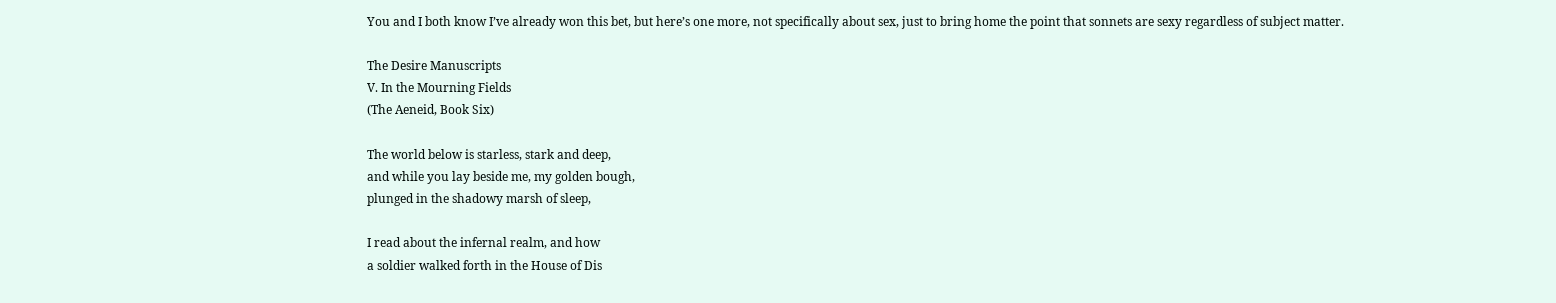You and I both know I’ve already won this bet, but here’s one more, not specifically about sex, just to bring home the point that sonnets are sexy regardless of subject matter.

The Desire Manuscripts
V. In the Mourning Fields
(The Aeneid, Book Six)

The world below is starless, stark and deep,
and while you lay beside me, my golden bough,
plunged in the shadowy marsh of sleep,

I read about the infernal realm, and how
a soldier walked forth in the House of Dis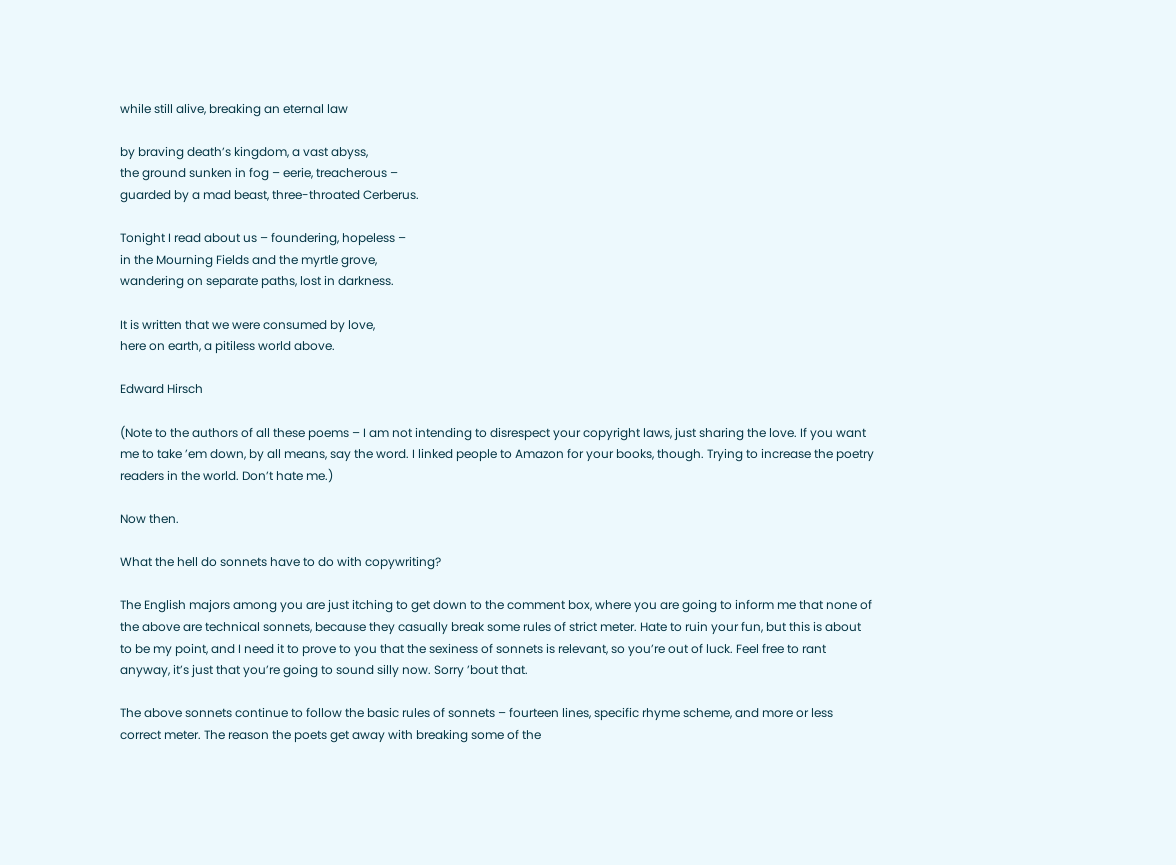while still alive, breaking an eternal law

by braving death’s kingdom, a vast abyss,
the ground sunken in fog – eerie, treacherous –
guarded by a mad beast, three-throated Cerberus.

Tonight I read about us – foundering, hopeless –
in the Mourning Fields and the myrtle grove,
wandering on separate paths, lost in darkness.

It is written that we were consumed by love,
here on earth, a pitiless world above.

Edward Hirsch

(Note to the authors of all these poems – I am not intending to disrespect your copyright laws, just sharing the love. If you want me to take ’em down, by all means, say the word. I linked people to Amazon for your books, though. Trying to increase the poetry readers in the world. Don’t hate me.)

Now then.

What the hell do sonnets have to do with copywriting?

The English majors among you are just itching to get down to the comment box, where you are going to inform me that none of the above are technical sonnets, because they casually break some rules of strict meter. Hate to ruin your fun, but this is about to be my point, and I need it to prove to you that the sexiness of sonnets is relevant, so you’re out of luck. Feel free to rant anyway, it’s just that you’re going to sound silly now. Sorry ’bout that.

The above sonnets continue to follow the basic rules of sonnets – fourteen lines, specific rhyme scheme, and more or less correct meter. The reason the poets get away with breaking some of the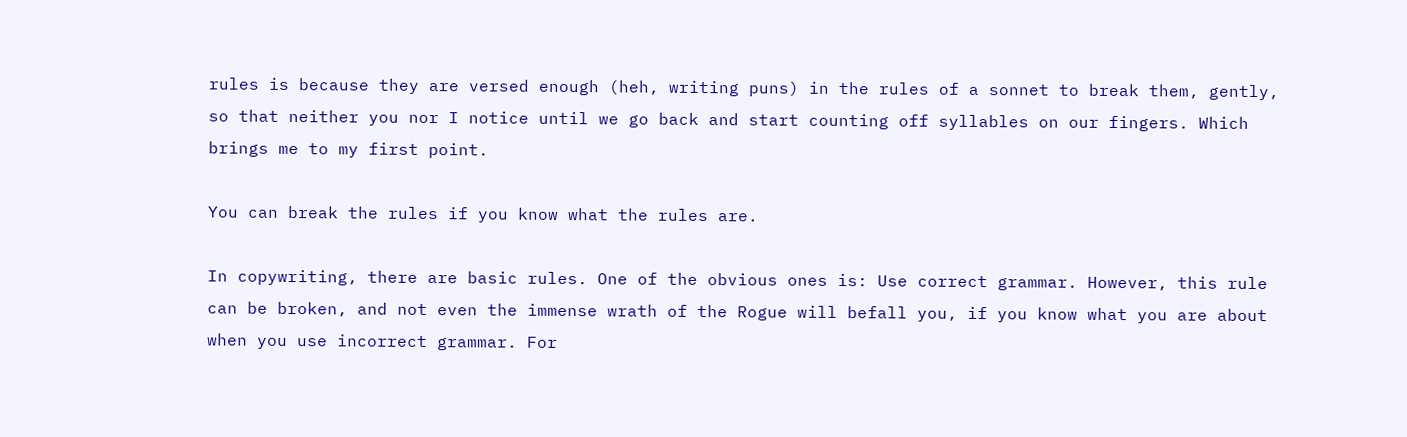rules is because they are versed enough (heh, writing puns) in the rules of a sonnet to break them, gently, so that neither you nor I notice until we go back and start counting off syllables on our fingers. Which brings me to my first point.

You can break the rules if you know what the rules are.

In copywriting, there are basic rules. One of the obvious ones is: Use correct grammar. However, this rule can be broken, and not even the immense wrath of the Rogue will befall you, if you know what you are about when you use incorrect grammar. For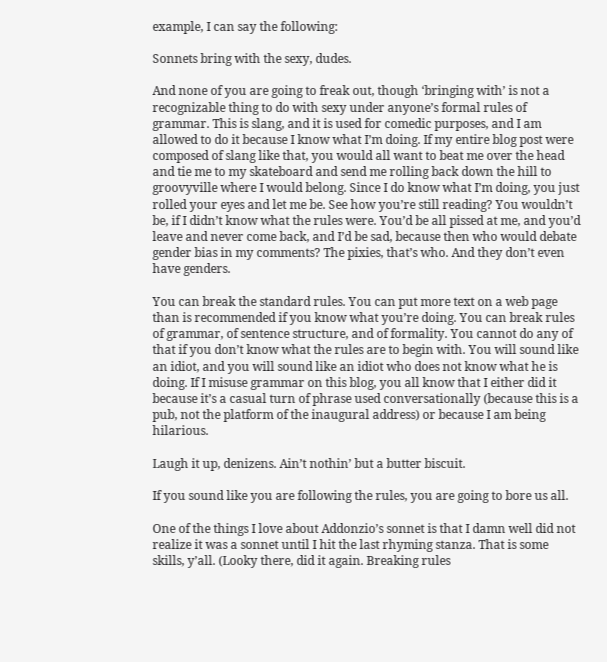example, I can say the following:

Sonnets bring with the sexy, dudes.

And none of you are going to freak out, though ‘bringing with’ is not a recognizable thing to do with sexy under anyone’s formal rules of grammar. This is slang, and it is used for comedic purposes, and I am allowed to do it because I know what I’m doing. If my entire blog post were composed of slang like that, you would all want to beat me over the head and tie me to my skateboard and send me rolling back down the hill to groovyville where I would belong. Since I do know what I’m doing, you just rolled your eyes and let me be. See how you’re still reading? You wouldn’t be, if I didn’t know what the rules were. You’d be all pissed at me, and you’d leave and never come back, and I’d be sad, because then who would debate gender bias in my comments? The pixies, that’s who. And they don’t even have genders.

You can break the standard rules. You can put more text on a web page than is recommended if you know what you’re doing. You can break rules of grammar, of sentence structure, and of formality. You cannot do any of that if you don’t know what the rules are to begin with. You will sound like an idiot, and you will sound like an idiot who does not know what he is doing. If I misuse grammar on this blog, you all know that I either did it because it’s a casual turn of phrase used conversationally (because this is a pub, not the platform of the inaugural address) or because I am being hilarious.

Laugh it up, denizens. Ain’t nothin’ but a butter biscuit.

If you sound like you are following the rules, you are going to bore us all.

One of the things I love about Addonzio’s sonnet is that I damn well did not realize it was a sonnet until I hit the last rhyming stanza. That is some skills, y’all. (Looky there, did it again. Breaking rules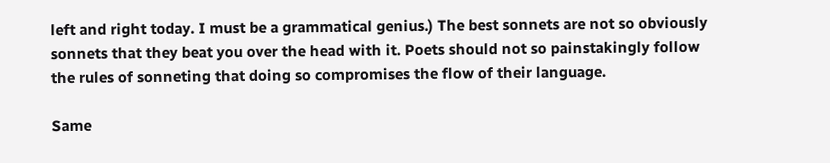left and right today. I must be a grammatical genius.) The best sonnets are not so obviously sonnets that they beat you over the head with it. Poets should not so painstakingly follow the rules of sonneting that doing so compromises the flow of their language.

Same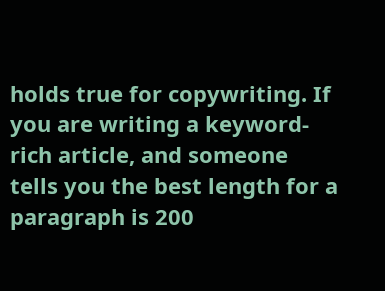holds true for copywriting. If you are writing a keyword-rich article, and someone tells you the best length for a paragraph is 200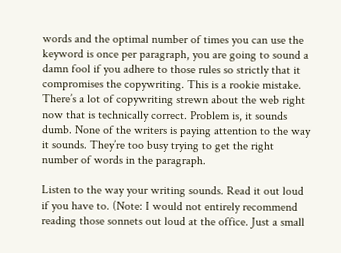words and the optimal number of times you can use the keyword is once per paragraph, you are going to sound a damn fool if you adhere to those rules so strictly that it compromises the copywriting. This is a rookie mistake. There’s a lot of copywriting strewn about the web right now that is technically correct. Problem is, it sounds dumb. None of the writers is paying attention to the way it sounds. They’re too busy trying to get the right number of words in the paragraph.

Listen to the way your writing sounds. Read it out loud if you have to. (Note: I would not entirely recommend reading those sonnets out loud at the office. Just a small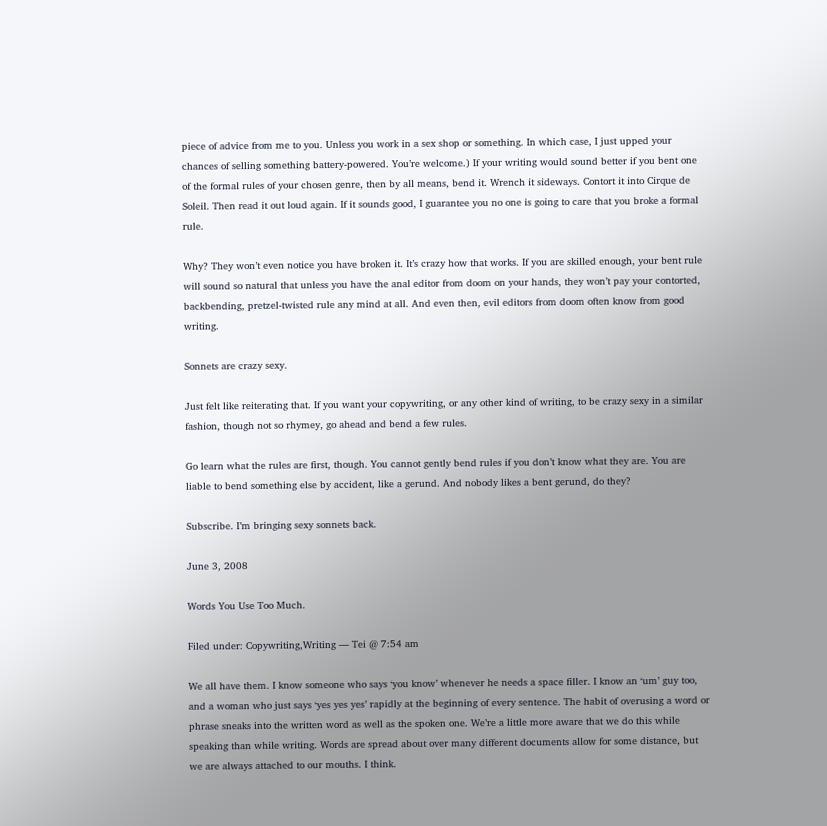piece of advice from me to you. Unless you work in a sex shop or something. In which case, I just upped your chances of selling something battery-powered. You’re welcome.) If your writing would sound better if you bent one of the formal rules of your chosen genre, then by all means, bend it. Wrench it sideways. Contort it into Cirque de Soleil. Then read it out loud again. If it sounds good, I guarantee you no one is going to care that you broke a formal rule.

Why? They won’t even notice you have broken it. It’s crazy how that works. If you are skilled enough, your bent rule will sound so natural that unless you have the anal editor from doom on your hands, they won’t pay your contorted, backbending, pretzel-twisted rule any mind at all. And even then, evil editors from doom often know from good writing.

Sonnets are crazy sexy.

Just felt like reiterating that. If you want your copywriting, or any other kind of writing, to be crazy sexy in a similar fashion, though not so rhymey, go ahead and bend a few rules.

Go learn what the rules are first, though. You cannot gently bend rules if you don’t know what they are. You are liable to bend something else by accident, like a gerund. And nobody likes a bent gerund, do they?

Subscribe. I’m bringing sexy sonnets back.

June 3, 2008

Words You Use Too Much.

Filed under: Copywriting,Writing — Tei @ 7:54 am

We all have them. I know someone who says ‘you know’ whenever he needs a space filler. I know an ‘um’ guy too, and a woman who just says ‘yes yes yes’ rapidly at the beginning of every sentence. The habit of overusing a word or phrase sneaks into the written word as well as the spoken one. We’re a little more aware that we do this while speaking than while writing. Words are spread about over many different documents allow for some distance, but we are always attached to our mouths. I think.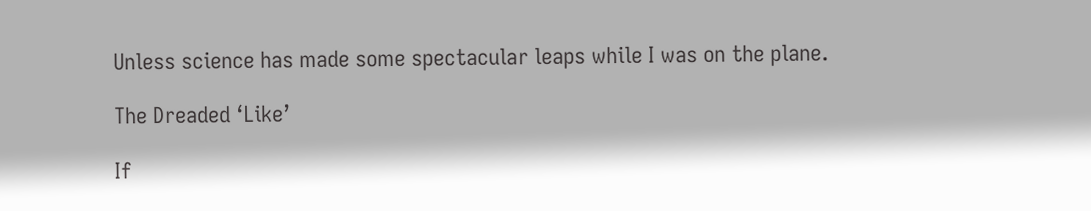Unless science has made some spectacular leaps while I was on the plane.

The Dreaded ‘Like’

If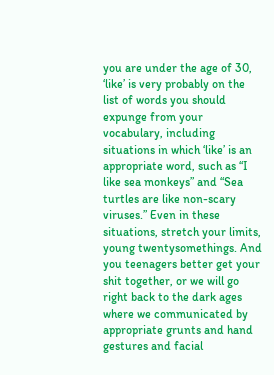you are under the age of 30, ‘like’ is very probably on the list of words you should expunge from your vocabulary, including situations in which ‘like’ is an appropriate word, such as “I like sea monkeys” and “Sea turtles are like non-scary viruses.” Even in these situations, stretch your limits, young twentysomethings. And you teenagers better get your shit together, or we will go right back to the dark ages where we communicated by appropriate grunts and hand gestures and facial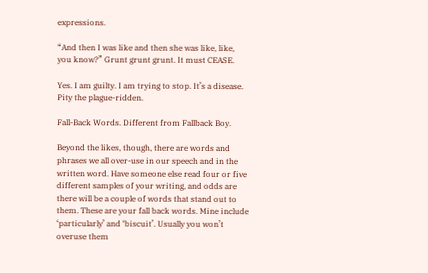expressions.

“And then I was like and then she was like, like, you know?” Grunt grunt grunt. It must CEASE.

Yes. I am guilty. I am trying to stop. It’s a disease. Pity the plague-ridden.

Fall-Back Words. Different from Fallback Boy.

Beyond the likes, though, there are words and phrases we all over-use in our speech and in the written word. Have someone else read four or five different samples of your writing, and odds are there will be a couple of words that stand out to them. These are your fall back words. Mine include ‘particularly’ and ‘biscuit’. Usually you won’t overuse them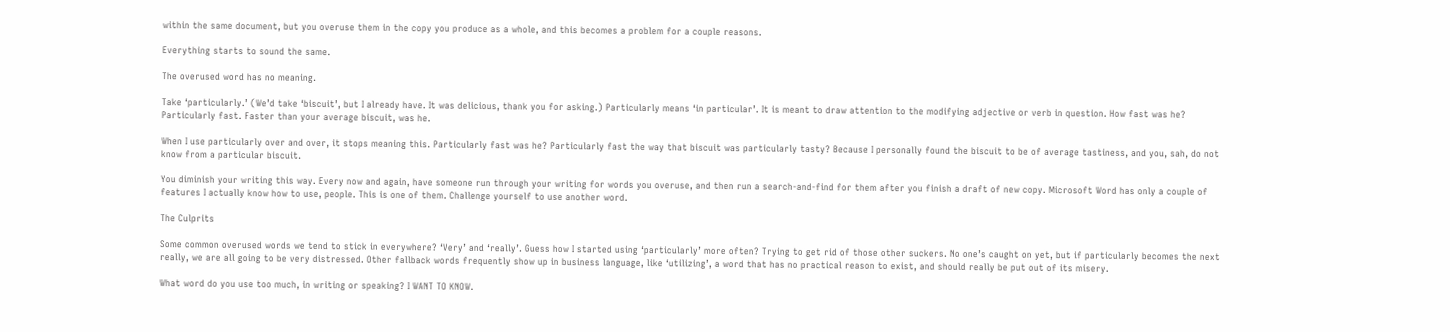within the same document, but you overuse them in the copy you produce as a whole, and this becomes a problem for a couple reasons.

Everything starts to sound the same.

The overused word has no meaning.

Take ‘particularly.’ (We’d take ‘biscuit’, but I already have. It was delicious, thank you for asking.) Particularly means ‘in particular’. It is meant to draw attention to the modifying adjective or verb in question. How fast was he? Particularly fast. Faster than your average biscuit, was he.

When I use particularly over and over, it stops meaning this. Particularly fast was he? Particularly fast the way that biscuit was particularly tasty? Because I personally found the biscuit to be of average tastiness, and you, sah, do not know from a particular biscuit.

You diminish your writing this way. Every now and again, have someone run through your writing for words you overuse, and then run a search-and-find for them after you finish a draft of new copy. Microsoft Word has only a couple of features I actually know how to use, people. This is one of them. Challenge yourself to use another word.

The Culprits

Some common overused words we tend to stick in everywhere? ‘Very’ and ‘really’. Guess how I started using ‘particularly’ more often? Trying to get rid of those other suckers. No one’s caught on yet, but if particularly becomes the next really, we are all going to be very distressed. Other fallback words frequently show up in business language, like ‘utilizing’, a word that has no practical reason to exist, and should really be put out of its misery.

What word do you use too much, in writing or speaking? I WANT TO KNOW.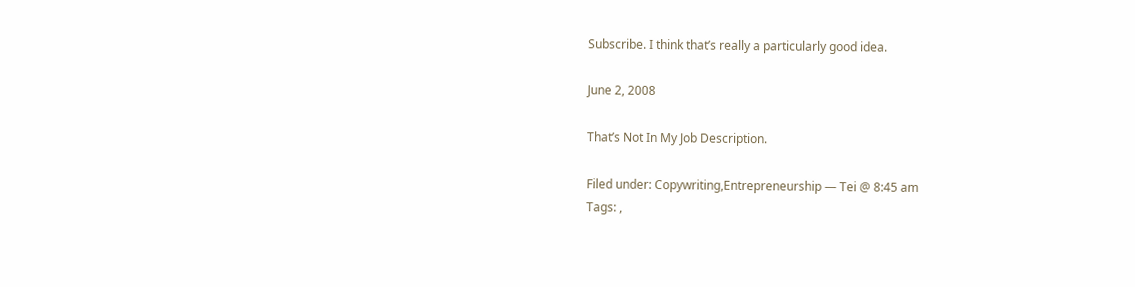Subscribe. I think that’s really a particularly good idea.

June 2, 2008

That’s Not In My Job Description.

Filed under: Copywriting,Entrepreneurship — Tei @ 8:45 am
Tags: ,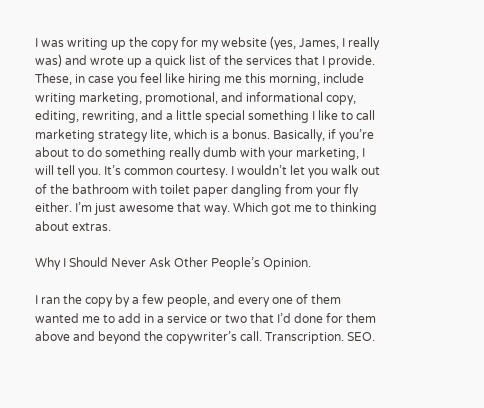I was writing up the copy for my website (yes, James, I really was) and wrote up a quick list of the services that I provide. These, in case you feel like hiring me this morning, include writing marketing, promotional, and informational copy, editing, rewriting, and a little special something I like to call marketing strategy lite, which is a bonus. Basically, if you’re about to do something really dumb with your marketing, I will tell you. It’s common courtesy. I wouldn’t let you walk out of the bathroom with toilet paper dangling from your fly either. I’m just awesome that way. Which got me to thinking about extras.

Why I Should Never Ask Other People’s Opinion.

I ran the copy by a few people, and every one of them wanted me to add in a service or two that I’d done for them above and beyond the copywriter’s call. Transcription. SEO.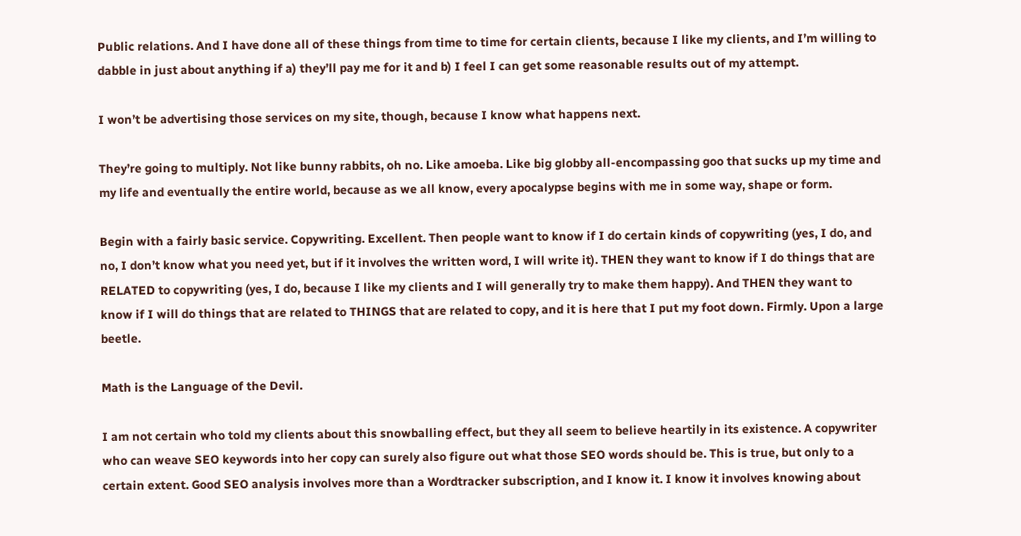Public relations. And I have done all of these things from time to time for certain clients, because I like my clients, and I’m willing to dabble in just about anything if a) they’ll pay me for it and b) I feel I can get some reasonable results out of my attempt.

I won’t be advertising those services on my site, though, because I know what happens next.

They’re going to multiply. Not like bunny rabbits, oh no. Like amoeba. Like big globby all-encompassing goo that sucks up my time and my life and eventually the entire world, because as we all know, every apocalypse begins with me in some way, shape or form.

Begin with a fairly basic service. Copywriting. Excellent. Then people want to know if I do certain kinds of copywriting (yes, I do, and no, I don’t know what you need yet, but if it involves the written word, I will write it). THEN they want to know if I do things that are RELATED to copywriting (yes, I do, because I like my clients and I will generally try to make them happy). And THEN they want to know if I will do things that are related to THINGS that are related to copy, and it is here that I put my foot down. Firmly. Upon a large beetle.

Math is the Language of the Devil.

I am not certain who told my clients about this snowballing effect, but they all seem to believe heartily in its existence. A copywriter who can weave SEO keywords into her copy can surely also figure out what those SEO words should be. This is true, but only to a certain extent. Good SEO analysis involves more than a Wordtracker subscription, and I know it. I know it involves knowing about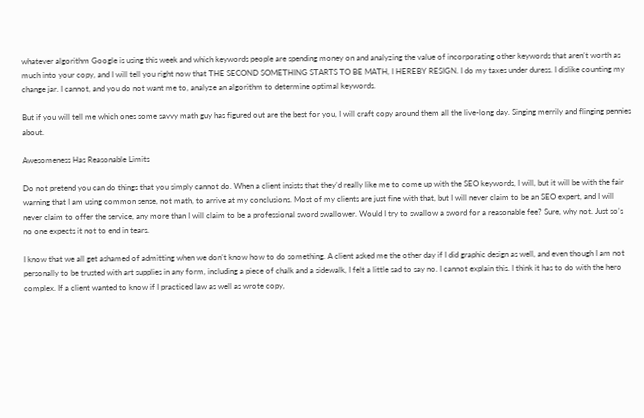whatever algorithm Google is using this week and which keywords people are spending money on and analyzing the value of incorporating other keywords that aren’t worth as much into your copy, and I will tell you right now that THE SECOND SOMETHING STARTS TO BE MATH, I HEREBY RESIGN. I do my taxes under duress. I dislike counting my change jar. I cannot, and you do not want me to, analyze an algorithm to determine optimal keywords.

But if you will tell me which ones some savvy math guy has figured out are the best for you, I will craft copy around them all the live-long day. Singing merrily and flinging pennies about.

Awesomeness Has Reasonable Limits

Do not pretend you can do things that you simply cannot do. When a client insists that they’d really like me to come up with the SEO keywords, I will, but it will be with the fair warning that I am using common sense, not math, to arrive at my conclusions. Most of my clients are just fine with that, but I will never claim to be an SEO expert, and I will never claim to offer the service, any more than I will claim to be a professional sword swallower. Would I try to swallow a sword for a reasonable fee? Sure, why not. Just so’s no one expects it not to end in tears.

I know that we all get ashamed of admitting when we don’t know how to do something. A client asked me the other day if I did graphic design as well, and even though I am not personally to be trusted with art supplies in any form, including a piece of chalk and a sidewalk, I felt a little sad to say no. I cannot explain this. I think it has to do with the hero complex. If a client wanted to know if I practiced law as well as wrote copy,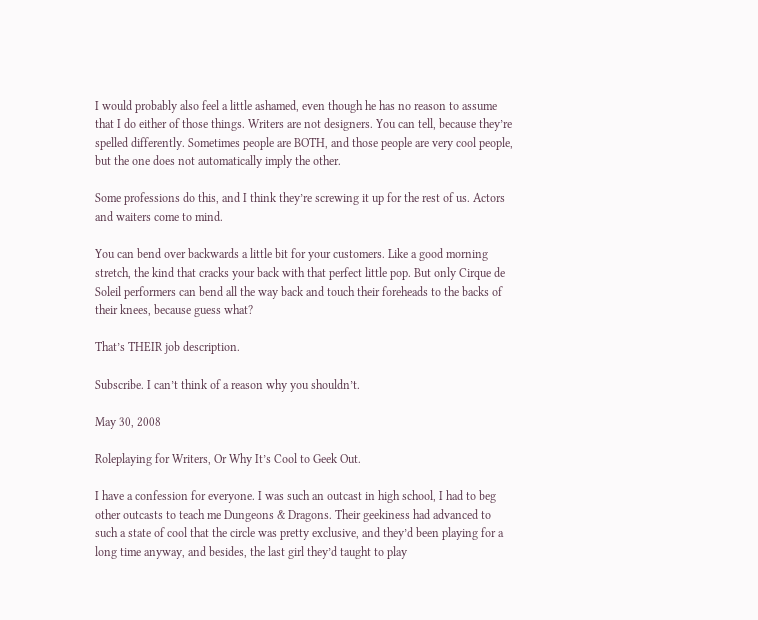I would probably also feel a little ashamed, even though he has no reason to assume that I do either of those things. Writers are not designers. You can tell, because they’re spelled differently. Sometimes people are BOTH, and those people are very cool people, but the one does not automatically imply the other.

Some professions do this, and I think they’re screwing it up for the rest of us. Actors and waiters come to mind.

You can bend over backwards a little bit for your customers. Like a good morning stretch, the kind that cracks your back with that perfect little pop. But only Cirque de Soleil performers can bend all the way back and touch their foreheads to the backs of their knees, because guess what?

That’s THEIR job description.

Subscribe. I can’t think of a reason why you shouldn’t.

May 30, 2008

Roleplaying for Writers, Or Why It’s Cool to Geek Out.

I have a confession for everyone. I was such an outcast in high school, I had to beg other outcasts to teach me Dungeons & Dragons. Their geekiness had advanced to such a state of cool that the circle was pretty exclusive, and they’d been playing for a long time anyway, and besides, the last girl they’d taught to play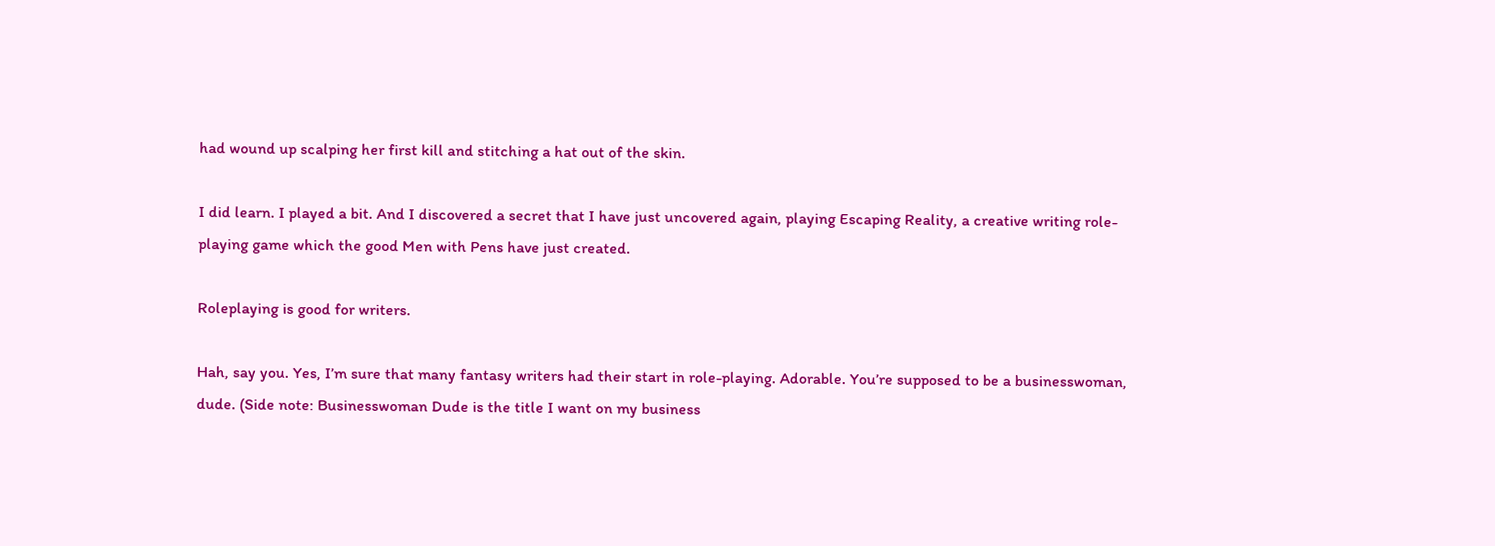had wound up scalping her first kill and stitching a hat out of the skin.

I did learn. I played a bit. And I discovered a secret that I have just uncovered again, playing Escaping Reality, a creative writing role-playing game which the good Men with Pens have just created.

Roleplaying is good for writers.

Hah, say you. Yes, I’m sure that many fantasy writers had their start in role-playing. Adorable. You’re supposed to be a businesswoman, dude. (Side note: Businesswoman Dude is the title I want on my business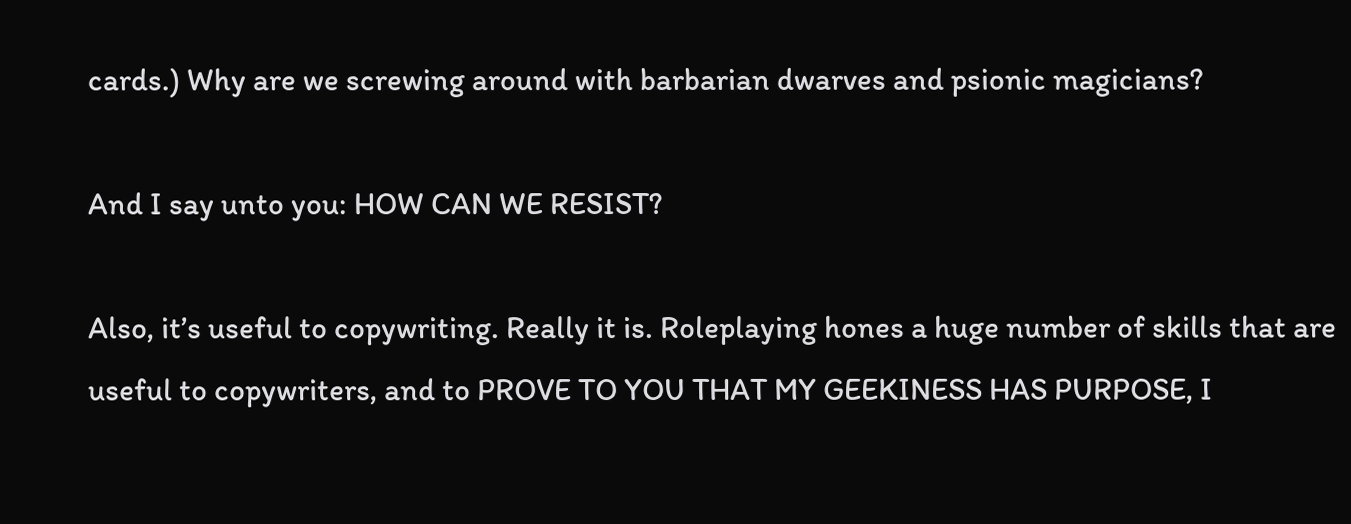cards.) Why are we screwing around with barbarian dwarves and psionic magicians?

And I say unto you: HOW CAN WE RESIST?

Also, it’s useful to copywriting. Really it is. Roleplaying hones a huge number of skills that are useful to copywriters, and to PROVE TO YOU THAT MY GEEKINESS HAS PURPOSE, I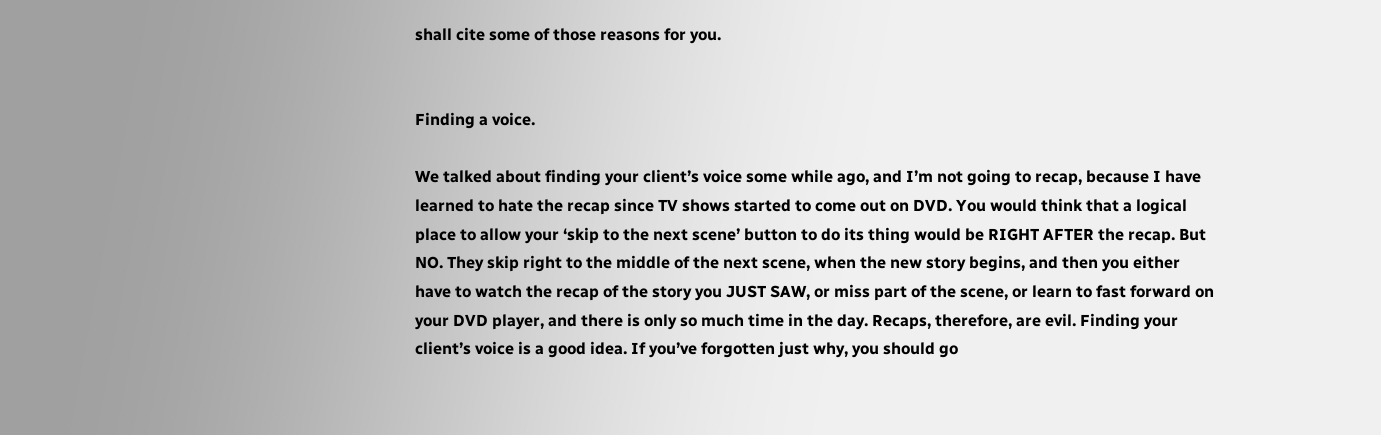shall cite some of those reasons for you.


Finding a voice.

We talked about finding your client’s voice some while ago, and I’m not going to recap, because I have learned to hate the recap since TV shows started to come out on DVD. You would think that a logical place to allow your ‘skip to the next scene’ button to do its thing would be RIGHT AFTER the recap. But NO. They skip right to the middle of the next scene, when the new story begins, and then you either have to watch the recap of the story you JUST SAW, or miss part of the scene, or learn to fast forward on your DVD player, and there is only so much time in the day. Recaps, therefore, are evil. Finding your client’s voice is a good idea. If you’ve forgotten just why, you should go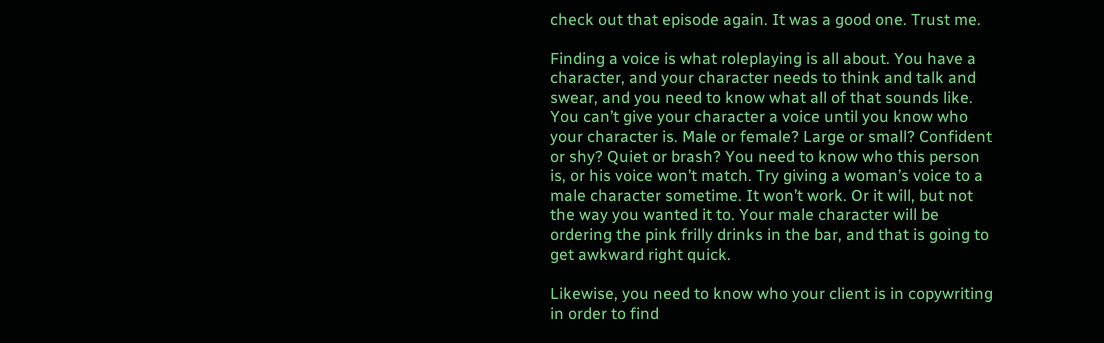check out that episode again. It was a good one. Trust me.

Finding a voice is what roleplaying is all about. You have a character, and your character needs to think and talk and swear, and you need to know what all of that sounds like. You can’t give your character a voice until you know who your character is. Male or female? Large or small? Confident or shy? Quiet or brash? You need to know who this person is, or his voice won’t match. Try giving a woman’s voice to a male character sometime. It won’t work. Or it will, but not the way you wanted it to. Your male character will be ordering the pink frilly drinks in the bar, and that is going to get awkward right quick.

Likewise, you need to know who your client is in copywriting in order to find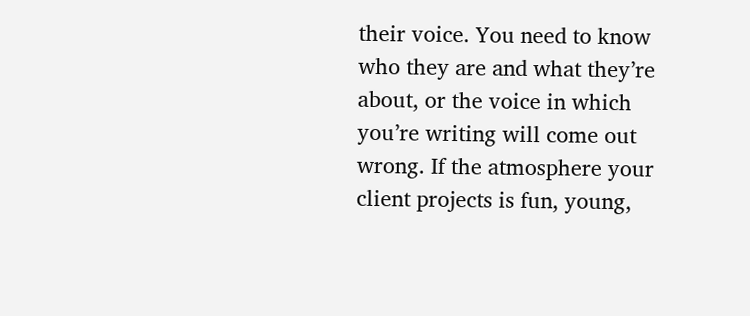their voice. You need to know who they are and what they’re about, or the voice in which you’re writing will come out wrong. If the atmosphere your client projects is fun, young,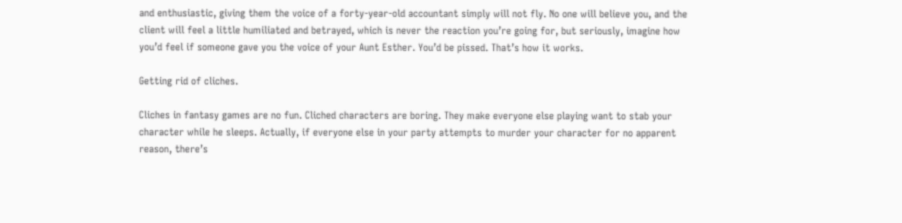and enthusiastic, giving them the voice of a forty-year-old accountant simply will not fly. No one will believe you, and the client will feel a little humiliated and betrayed, which is never the reaction you’re going for, but seriously, imagine how you’d feel if someone gave you the voice of your Aunt Esther. You’d be pissed. That’s how it works.

Getting rid of cliches.

Cliches in fantasy games are no fun. Cliched characters are boring. They make everyone else playing want to stab your character while he sleeps. Actually, if everyone else in your party attempts to murder your character for no apparent reason, there’s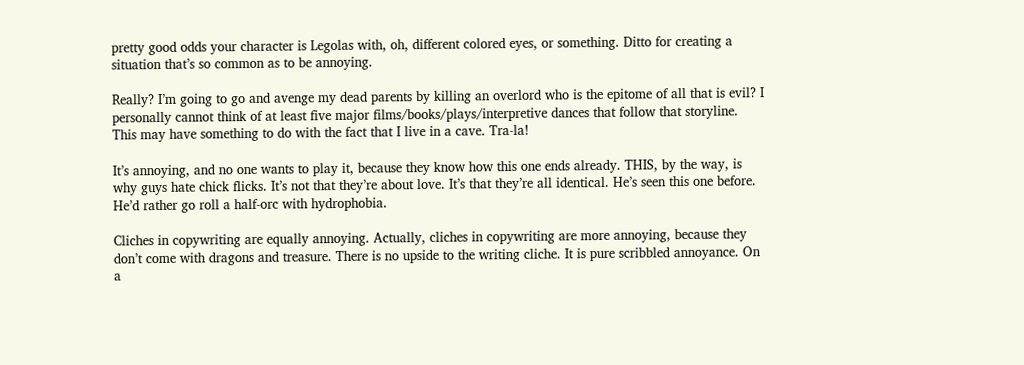pretty good odds your character is Legolas with, oh, different colored eyes, or something. Ditto for creating a situation that’s so common as to be annoying.

Really? I’m going to go and avenge my dead parents by killing an overlord who is the epitome of all that is evil? I personally cannot think of at least five major films/books/plays/interpretive dances that follow that storyline. This may have something to do with the fact that I live in a cave. Tra-la!

It’s annoying, and no one wants to play it, because they know how this one ends already. THIS, by the way, is why guys hate chick flicks. It’s not that they’re about love. It’s that they’re all identical. He’s seen this one before. He’d rather go roll a half-orc with hydrophobia.

Cliches in copywriting are equally annoying. Actually, cliches in copywriting are more annoying, because they don’t come with dragons and treasure. There is no upside to the writing cliche. It is pure scribbled annoyance. On a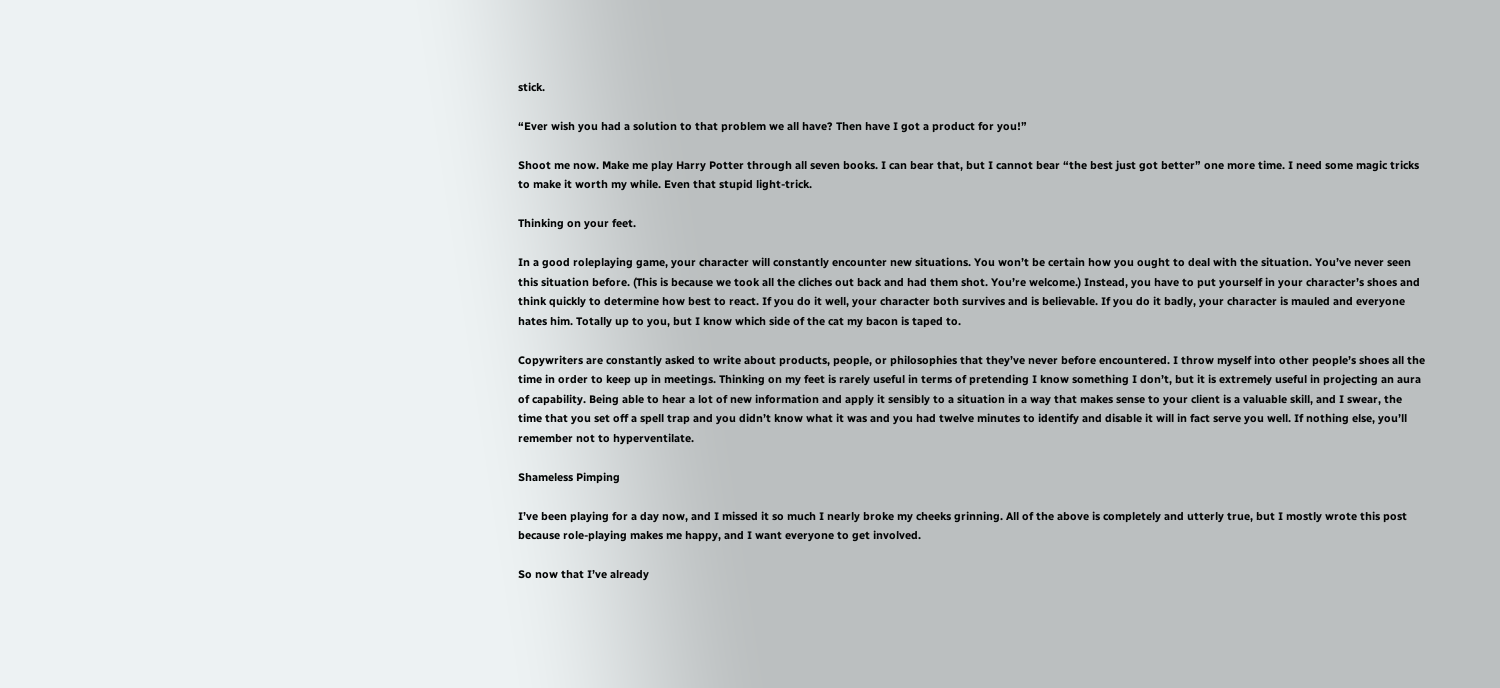stick.

“Ever wish you had a solution to that problem we all have? Then have I got a product for you!”

Shoot me now. Make me play Harry Potter through all seven books. I can bear that, but I cannot bear “the best just got better” one more time. I need some magic tricks to make it worth my while. Even that stupid light-trick.

Thinking on your feet.

In a good roleplaying game, your character will constantly encounter new situations. You won’t be certain how you ought to deal with the situation. You’ve never seen this situation before. (This is because we took all the cliches out back and had them shot. You’re welcome.) Instead, you have to put yourself in your character’s shoes and think quickly to determine how best to react. If you do it well, your character both survives and is believable. If you do it badly, your character is mauled and everyone hates him. Totally up to you, but I know which side of the cat my bacon is taped to.

Copywriters are constantly asked to write about products, people, or philosophies that they’ve never before encountered. I throw myself into other people’s shoes all the time in order to keep up in meetings. Thinking on my feet is rarely useful in terms of pretending I know something I don’t, but it is extremely useful in projecting an aura of capability. Being able to hear a lot of new information and apply it sensibly to a situation in a way that makes sense to your client is a valuable skill, and I swear, the time that you set off a spell trap and you didn’t know what it was and you had twelve minutes to identify and disable it will in fact serve you well. If nothing else, you’ll remember not to hyperventilate.

Shameless Pimping

I’ve been playing for a day now, and I missed it so much I nearly broke my cheeks grinning. All of the above is completely and utterly true, but I mostly wrote this post because role-playing makes me happy, and I want everyone to get involved.

So now that I’ve already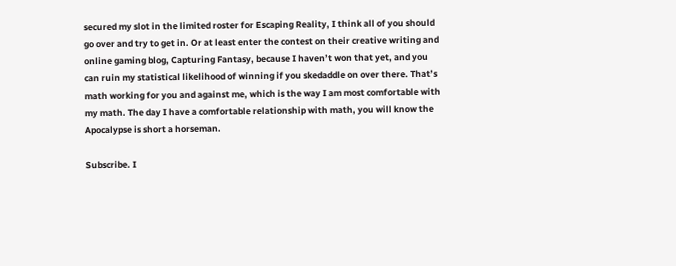secured my slot in the limited roster for Escaping Reality, I think all of you should go over and try to get in. Or at least enter the contest on their creative writing and online gaming blog, Capturing Fantasy, because I haven’t won that yet, and you can ruin my statistical likelihood of winning if you skedaddle on over there. That’s math working for you and against me, which is the way I am most comfortable with my math. The day I have a comfortable relationship with math, you will know the Apocalypse is short a horseman.

Subscribe. I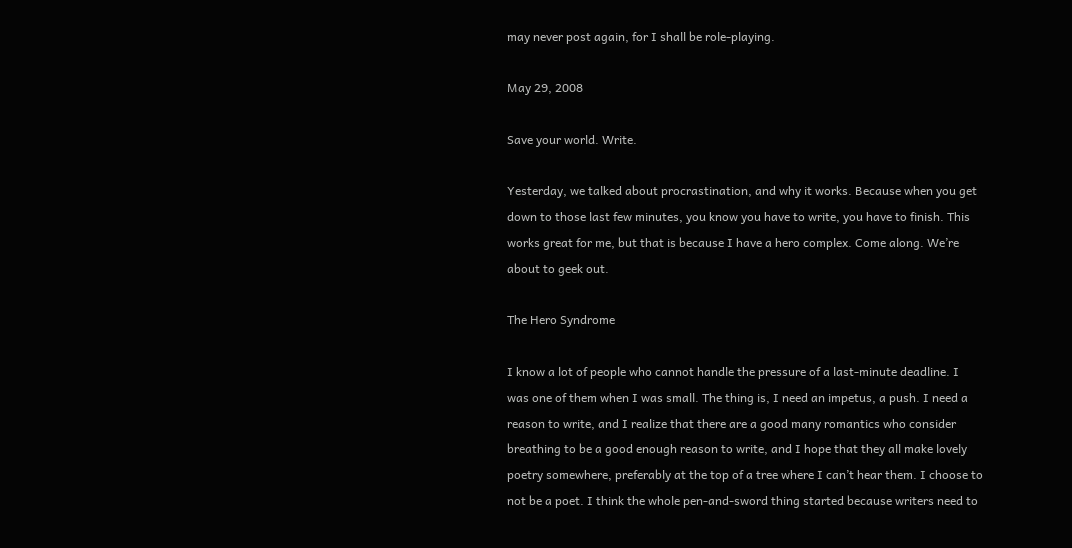may never post again, for I shall be role-playing.

May 29, 2008

Save your world. Write.

Yesterday, we talked about procrastination, and why it works. Because when you get down to those last few minutes, you know you have to write, you have to finish. This works great for me, but that is because I have a hero complex. Come along. We’re about to geek out.

The Hero Syndrome

I know a lot of people who cannot handle the pressure of a last-minute deadline. I was one of them when I was small. The thing is, I need an impetus, a push. I need a reason to write, and I realize that there are a good many romantics who consider breathing to be a good enough reason to write, and I hope that they all make lovely poetry somewhere, preferably at the top of a tree where I can’t hear them. I choose to not be a poet. I think the whole pen-and-sword thing started because writers need to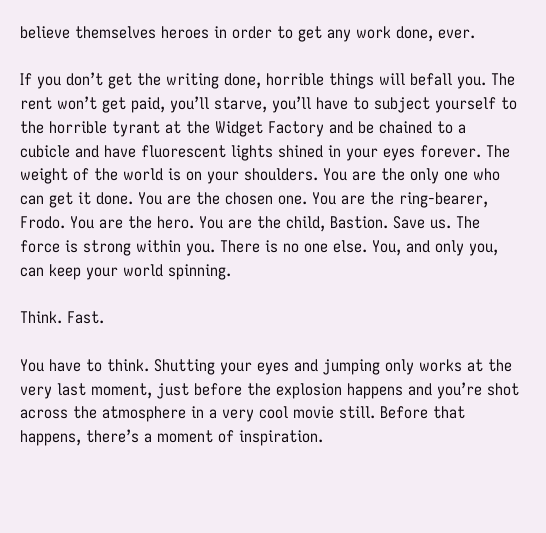believe themselves heroes in order to get any work done, ever.

If you don’t get the writing done, horrible things will befall you. The rent won’t get paid, you’ll starve, you’ll have to subject yourself to the horrible tyrant at the Widget Factory and be chained to a cubicle and have fluorescent lights shined in your eyes forever. The weight of the world is on your shoulders. You are the only one who can get it done. You are the chosen one. You are the ring-bearer, Frodo. You are the hero. You are the child, Bastion. Save us. The force is strong within you. There is no one else. You, and only you, can keep your world spinning.

Think. Fast.

You have to think. Shutting your eyes and jumping only works at the very last moment, just before the explosion happens and you’re shot across the atmosphere in a very cool movie still. Before that happens, there’s a moment of inspiration.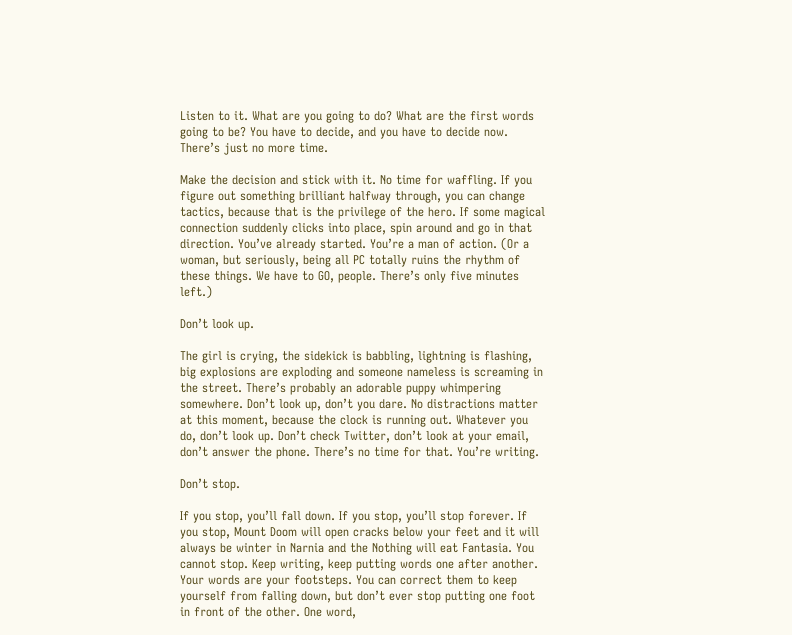Listen to it. What are you going to do? What are the first words going to be? You have to decide, and you have to decide now. There’s just no more time.

Make the decision and stick with it. No time for waffling. If you figure out something brilliant halfway through, you can change tactics, because that is the privilege of the hero. If some magical connection suddenly clicks into place, spin around and go in that direction. You’ve already started. You’re a man of action. (Or a woman, but seriously, being all PC totally ruins the rhythm of these things. We have to GO, people. There’s only five minutes left.)

Don’t look up.

The girl is crying, the sidekick is babbling, lightning is flashing, big explosions are exploding and someone nameless is screaming in the street. There’s probably an adorable puppy whimpering somewhere. Don’t look up, don’t you dare. No distractions matter at this moment, because the clock is running out. Whatever you do, don’t look up. Don’t check Twitter, don’t look at your email, don’t answer the phone. There’s no time for that. You’re writing.

Don’t stop.

If you stop, you’ll fall down. If you stop, you’ll stop forever. If you stop, Mount Doom will open cracks below your feet and it will always be winter in Narnia and the Nothing will eat Fantasia. You cannot stop. Keep writing, keep putting words one after another. Your words are your footsteps. You can correct them to keep yourself from falling down, but don’t ever stop putting one foot in front of the other. One word,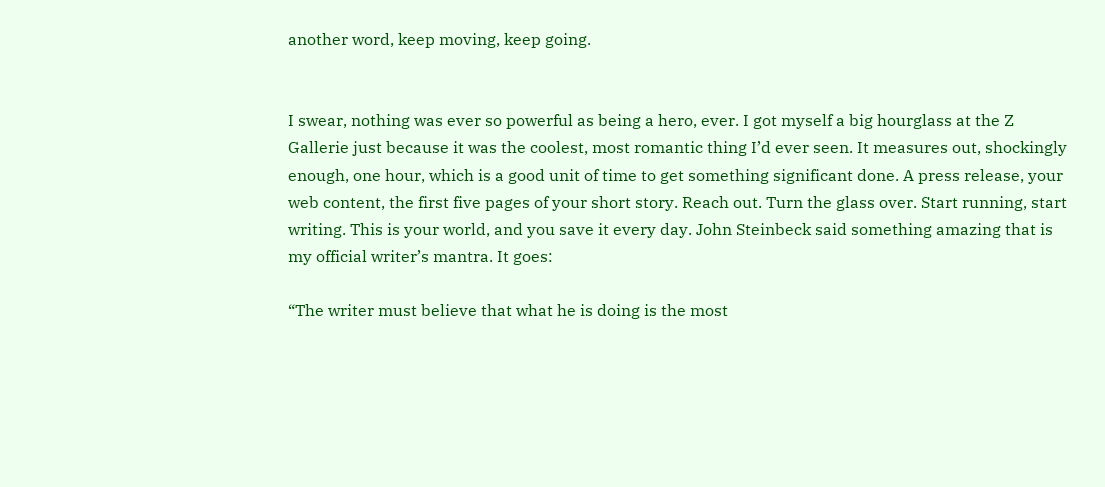another word, keep moving, keep going.


I swear, nothing was ever so powerful as being a hero, ever. I got myself a big hourglass at the Z Gallerie just because it was the coolest, most romantic thing I’d ever seen. It measures out, shockingly enough, one hour, which is a good unit of time to get something significant done. A press release, your web content, the first five pages of your short story. Reach out. Turn the glass over. Start running, start writing. This is your world, and you save it every day. John Steinbeck said something amazing that is my official writer’s mantra. It goes:

“The writer must believe that what he is doing is the most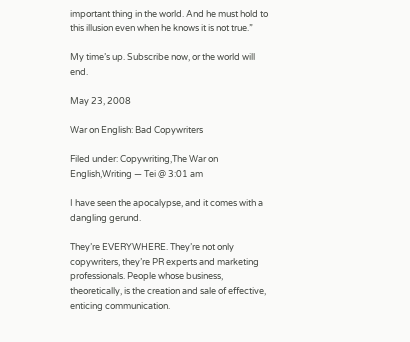important thing in the world. And he must hold to this illusion even when he knows it is not true.”

My time’s up. Subscribe now, or the world will end.

May 23, 2008

War on English: Bad Copywriters

Filed under: Copywriting,The War on English,Writing — Tei @ 3:01 am

I have seen the apocalypse, and it comes with a dangling gerund.

They’re EVERYWHERE. They’re not only copywriters, they’re PR experts and marketing professionals. People whose business, theoretically, is the creation and sale of effective, enticing communication.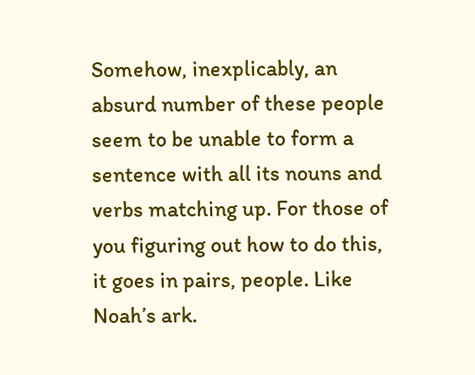Somehow, inexplicably, an absurd number of these people seem to be unable to form a sentence with all its nouns and verbs matching up. For those of you figuring out how to do this, it goes in pairs, people. Like Noah’s ark.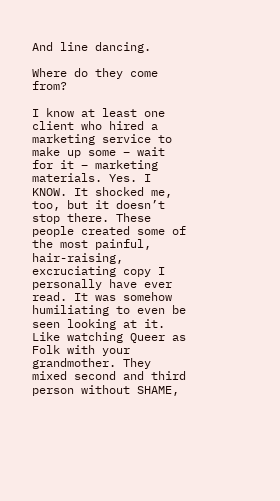And line dancing.

Where do they come from?

I know at least one client who hired a marketing service to make up some – wait for it – marketing materials. Yes. I KNOW. It shocked me, too, but it doesn’t stop there. These people created some of the most painful, hair-raising, excruciating copy I personally have ever read. It was somehow humiliating to even be seen looking at it. Like watching Queer as Folk with your grandmother. They mixed second and third person without SHAME,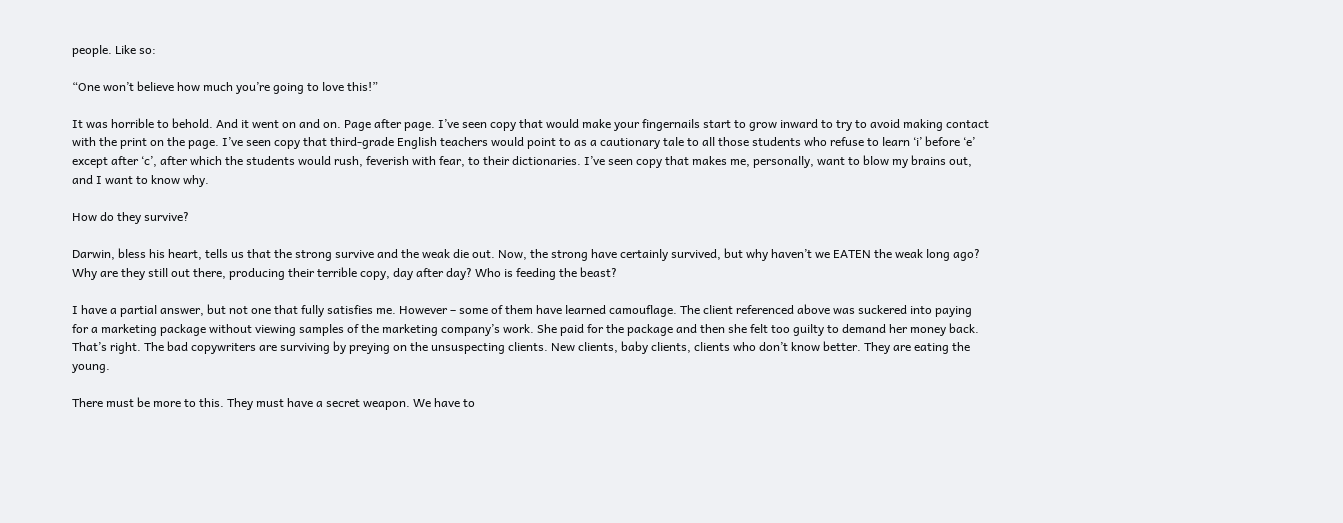people. Like so:

“One won’t believe how much you’re going to love this!”

It was horrible to behold. And it went on and on. Page after page. I’ve seen copy that would make your fingernails start to grow inward to try to avoid making contact with the print on the page. I’ve seen copy that third-grade English teachers would point to as a cautionary tale to all those students who refuse to learn ‘i’ before ‘e’ except after ‘c’, after which the students would rush, feverish with fear, to their dictionaries. I’ve seen copy that makes me, personally, want to blow my brains out, and I want to know why.

How do they survive?

Darwin, bless his heart, tells us that the strong survive and the weak die out. Now, the strong have certainly survived, but why haven’t we EATEN the weak long ago? Why are they still out there, producing their terrible copy, day after day? Who is feeding the beast?

I have a partial answer, but not one that fully satisfies me. However – some of them have learned camouflage. The client referenced above was suckered into paying for a marketing package without viewing samples of the marketing company’s work. She paid for the package and then she felt too guilty to demand her money back. That’s right. The bad copywriters are surviving by preying on the unsuspecting clients. New clients, baby clients, clients who don’t know better. They are eating the young.

There must be more to this. They must have a secret weapon. We have to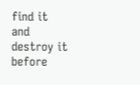find it and destroy it before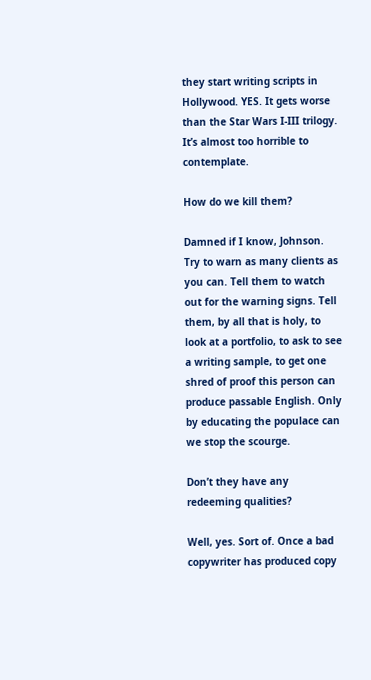they start writing scripts in Hollywood. YES. It gets worse than the Star Wars I-III trilogy. It’s almost too horrible to contemplate.

How do we kill them?

Damned if I know, Johnson. Try to warn as many clients as you can. Tell them to watch out for the warning signs. Tell them, by all that is holy, to look at a portfolio, to ask to see a writing sample, to get one shred of proof this person can produce passable English. Only by educating the populace can we stop the scourge.

Don’t they have any redeeming qualities?

Well, yes. Sort of. Once a bad copywriter has produced copy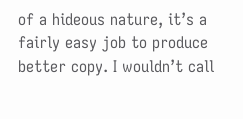of a hideous nature, it’s a fairly easy job to produce better copy. I wouldn’t call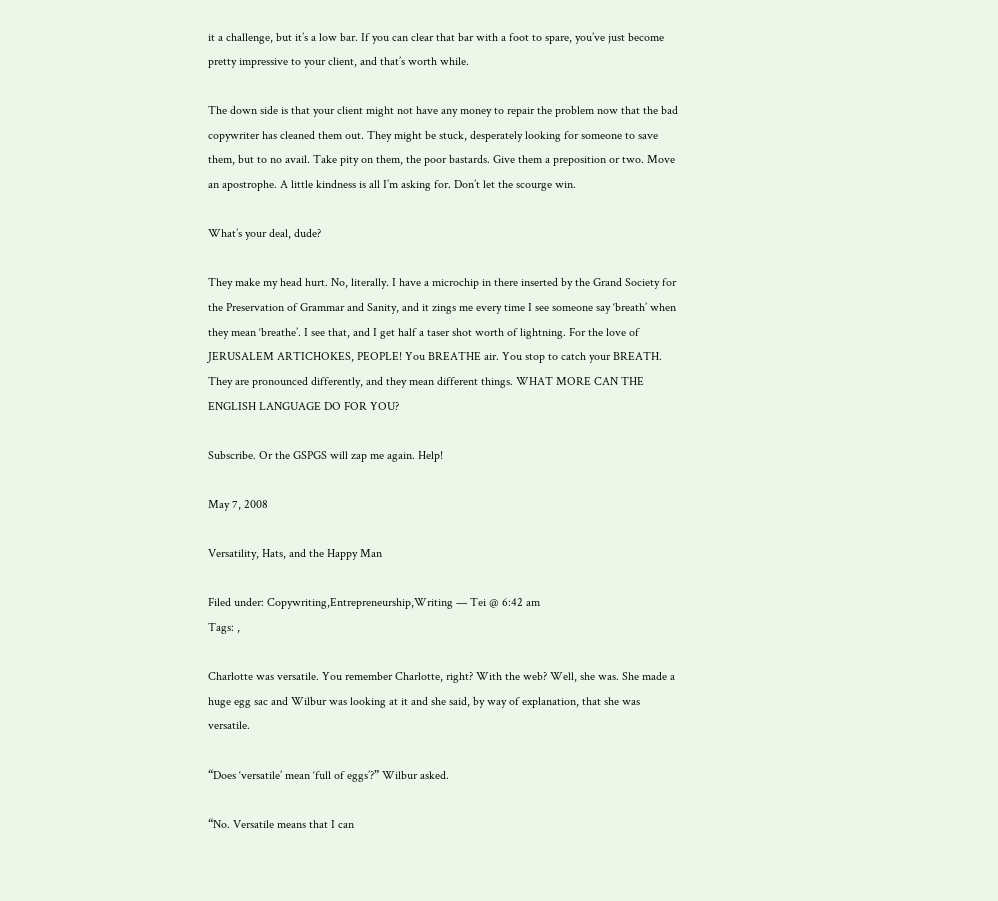it a challenge, but it’s a low bar. If you can clear that bar with a foot to spare, you’ve just become pretty impressive to your client, and that’s worth while.

The down side is that your client might not have any money to repair the problem now that the bad copywriter has cleaned them out. They might be stuck, desperately looking for someone to save them, but to no avail. Take pity on them, the poor bastards. Give them a preposition or two. Move an apostrophe. A little kindness is all I’m asking for. Don’t let the scourge win.

What’s your deal, dude?

They make my head hurt. No, literally. I have a microchip in there inserted by the Grand Society for the Preservation of Grammar and Sanity, and it zings me every time I see someone say ‘breath’ when they mean ‘breathe’. I see that, and I get half a taser shot worth of lightning. For the love of JERUSALEM ARTICHOKES, PEOPLE! You BREATHE air. You stop to catch your BREATH. They are pronounced differently, and they mean different things. WHAT MORE CAN THE ENGLISH LANGUAGE DO FOR YOU?

Subscribe. Or the GSPGS will zap me again. Help!

May 7, 2008

Versatility, Hats, and the Happy Man

Filed under: Copywriting,Entrepreneurship,Writing — Tei @ 6:42 am
Tags: ,

Charlotte was versatile. You remember Charlotte, right? With the web? Well, she was. She made a huge egg sac and Wilbur was looking at it and she said, by way of explanation, that she was versatile.

“Does ‘versatile’ mean ‘full of eggs’?” Wilbur asked.

“No. Versatile means that I can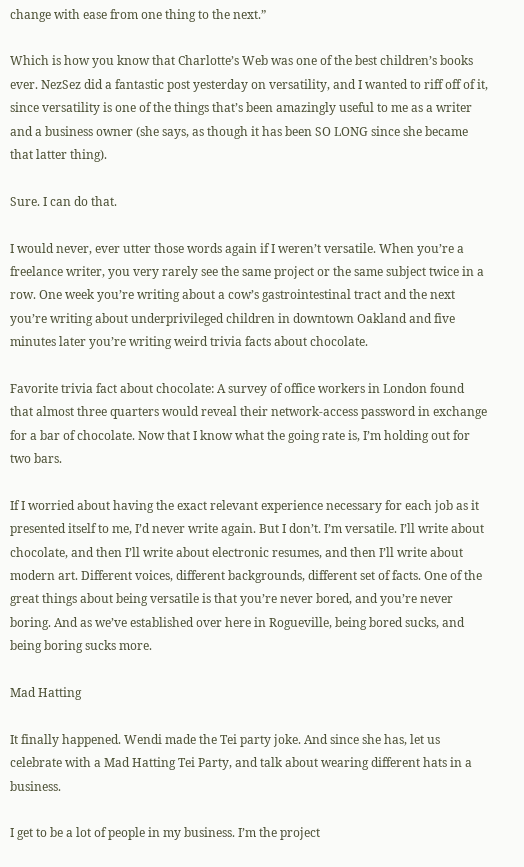change with ease from one thing to the next.”

Which is how you know that Charlotte’s Web was one of the best children’s books ever. NezSez did a fantastic post yesterday on versatility, and I wanted to riff off of it, since versatility is one of the things that’s been amazingly useful to me as a writer and a business owner (she says, as though it has been SO LONG since she became that latter thing).

Sure. I can do that.

I would never, ever utter those words again if I weren’t versatile. When you’re a freelance writer, you very rarely see the same project or the same subject twice in a row. One week you’re writing about a cow’s gastrointestinal tract and the next you’re writing about underprivileged children in downtown Oakland and five minutes later you’re writing weird trivia facts about chocolate.

Favorite trivia fact about chocolate: A survey of office workers in London found that almost three quarters would reveal their network-access password in exchange for a bar of chocolate. Now that I know what the going rate is, I’m holding out for two bars.

If I worried about having the exact relevant experience necessary for each job as it presented itself to me, I’d never write again. But I don’t. I’m versatile. I’ll write about chocolate, and then I’ll write about electronic resumes, and then I’ll write about modern art. Different voices, different backgrounds, different set of facts. One of the great things about being versatile is that you’re never bored, and you’re never boring. And as we’ve established over here in Rogueville, being bored sucks, and being boring sucks more.

Mad Hatting

It finally happened. Wendi made the Tei party joke. And since she has, let us celebrate with a Mad Hatting Tei Party, and talk about wearing different hats in a business.

I get to be a lot of people in my business. I’m the project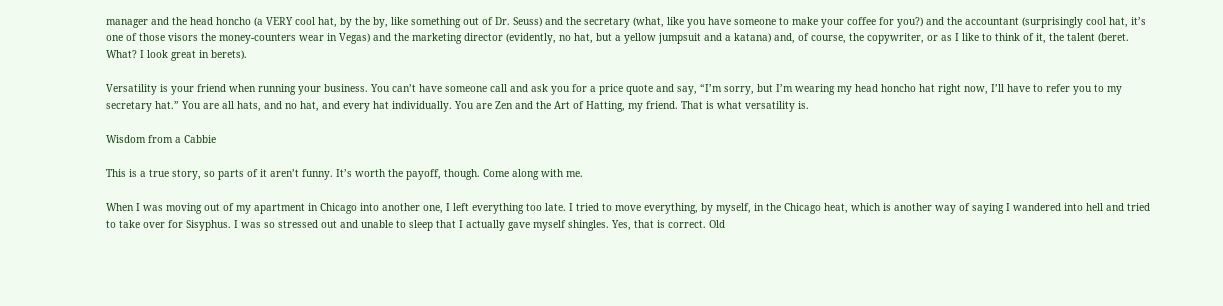manager and the head honcho (a VERY cool hat, by the by, like something out of Dr. Seuss) and the secretary (what, like you have someone to make your coffee for you?) and the accountant (surprisingly cool hat, it’s one of those visors the money-counters wear in Vegas) and the marketing director (evidently, no hat, but a yellow jumpsuit and a katana) and, of course, the copywriter, or as I like to think of it, the talent (beret. What? I look great in berets).

Versatility is your friend when running your business. You can’t have someone call and ask you for a price quote and say, “I’m sorry, but I’m wearing my head honcho hat right now, I’ll have to refer you to my secretary hat.” You are all hats, and no hat, and every hat individually. You are Zen and the Art of Hatting, my friend. That is what versatility is.

Wisdom from a Cabbie

This is a true story, so parts of it aren’t funny. It’s worth the payoff, though. Come along with me.

When I was moving out of my apartment in Chicago into another one, I left everything too late. I tried to move everything, by myself, in the Chicago heat, which is another way of saying I wandered into hell and tried to take over for Sisyphus. I was so stressed out and unable to sleep that I actually gave myself shingles. Yes, that is correct. Old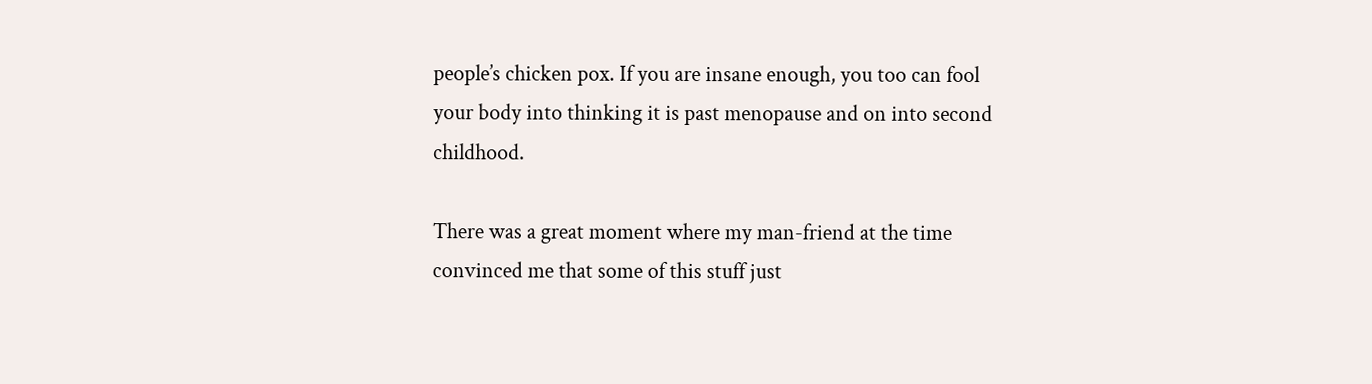people’s chicken pox. If you are insane enough, you too can fool your body into thinking it is past menopause and on into second childhood.

There was a great moment where my man-friend at the time convinced me that some of this stuff just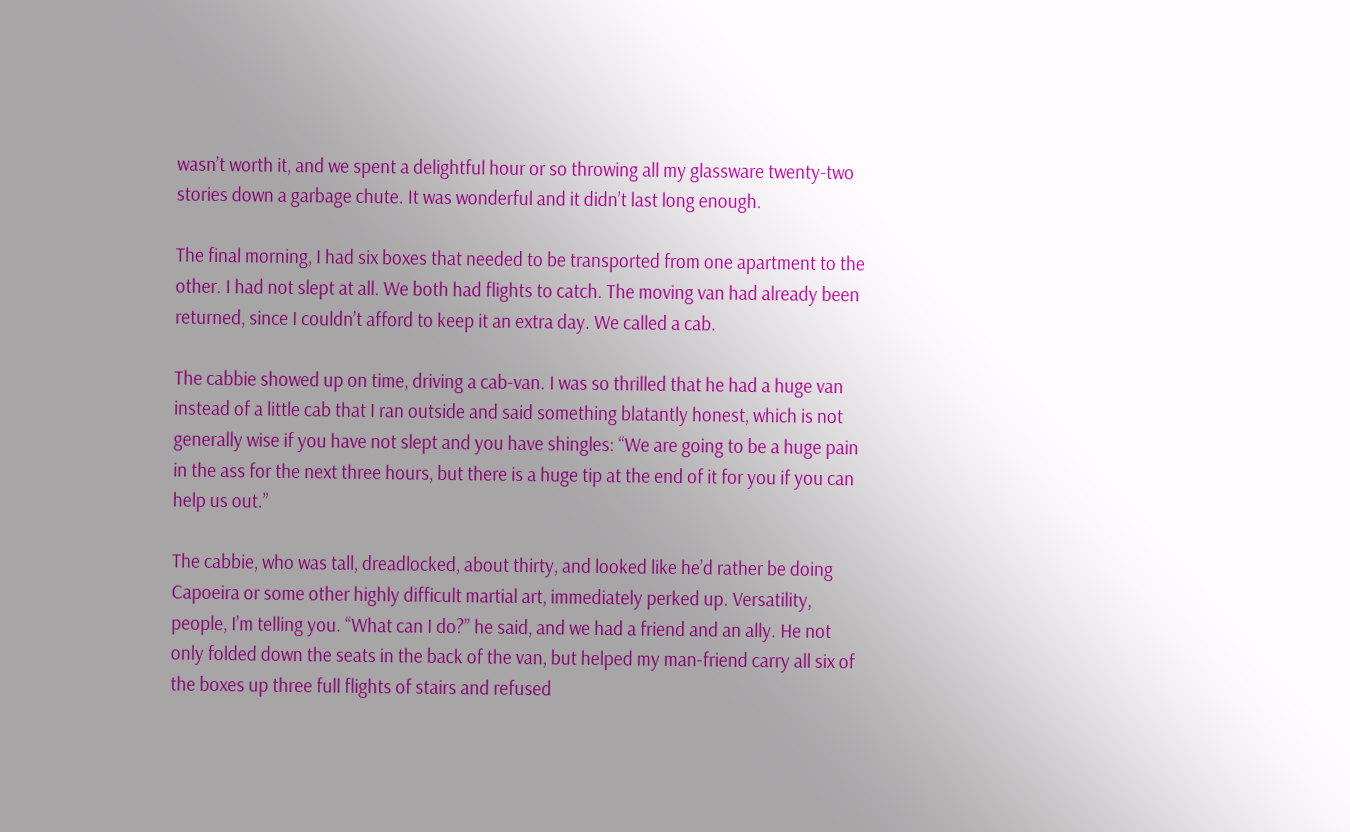wasn’t worth it, and we spent a delightful hour or so throwing all my glassware twenty-two stories down a garbage chute. It was wonderful and it didn’t last long enough.

The final morning, I had six boxes that needed to be transported from one apartment to the other. I had not slept at all. We both had flights to catch. The moving van had already been returned, since I couldn’t afford to keep it an extra day. We called a cab.

The cabbie showed up on time, driving a cab-van. I was so thrilled that he had a huge van instead of a little cab that I ran outside and said something blatantly honest, which is not generally wise if you have not slept and you have shingles: “We are going to be a huge pain in the ass for the next three hours, but there is a huge tip at the end of it for you if you can help us out.”

The cabbie, who was tall, dreadlocked, about thirty, and looked like he’d rather be doing Capoeira or some other highly difficult martial art, immediately perked up. Versatility, people, I’m telling you. “What can I do?” he said, and we had a friend and an ally. He not only folded down the seats in the back of the van, but helped my man-friend carry all six of the boxes up three full flights of stairs and refused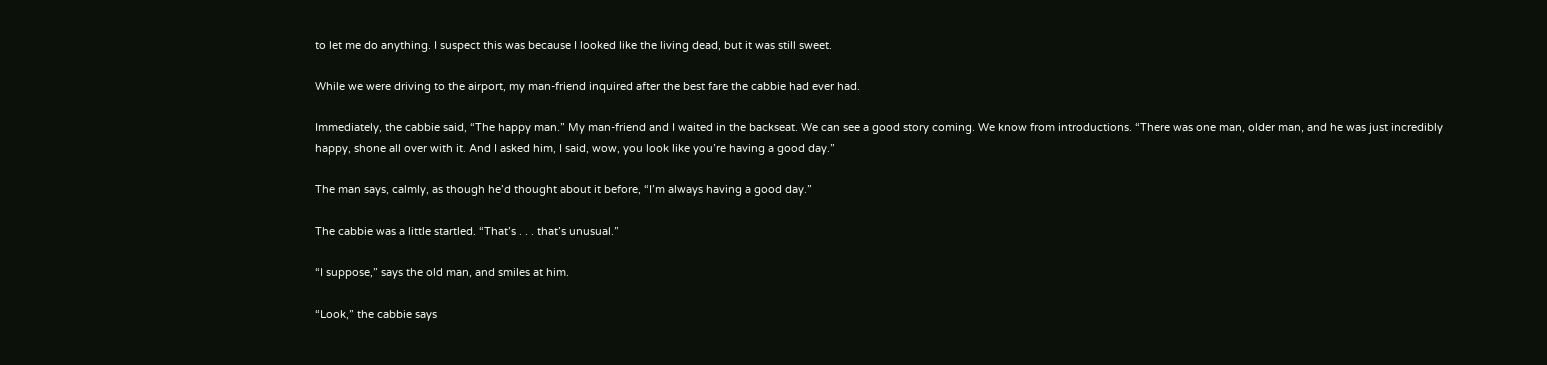to let me do anything. I suspect this was because I looked like the living dead, but it was still sweet.

While we were driving to the airport, my man-friend inquired after the best fare the cabbie had ever had.

Immediately, the cabbie said, “The happy man.” My man-friend and I waited in the backseat. We can see a good story coming. We know from introductions. “There was one man, older man, and he was just incredibly happy, shone all over with it. And I asked him, I said, wow, you look like you’re having a good day.”

The man says, calmly, as though he’d thought about it before, “I’m always having a good day.”

The cabbie was a little startled. “That’s . . . that’s unusual.”

“I suppose,” says the old man, and smiles at him.

“Look,” the cabbie says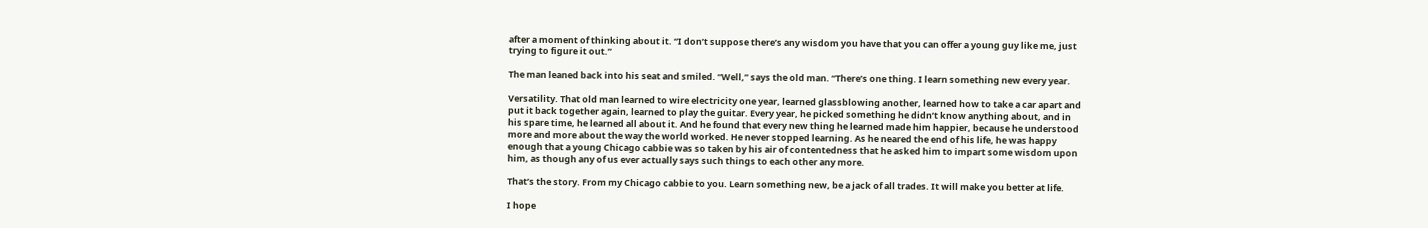after a moment of thinking about it. “I don’t suppose there’s any wisdom you have that you can offer a young guy like me, just trying to figure it out.”

The man leaned back into his seat and smiled. “Well,” says the old man. “There’s one thing. I learn something new every year.

Versatility. That old man learned to wire electricity one year, learned glassblowing another, learned how to take a car apart and put it back together again, learned to play the guitar. Every year, he picked something he didn’t know anything about, and in his spare time, he learned all about it. And he found that every new thing he learned made him happier, because he understood more and more about the way the world worked. He never stopped learning. As he neared the end of his life, he was happy enough that a young Chicago cabbie was so taken by his air of contentedness that he asked him to impart some wisdom upon him, as though any of us ever actually says such things to each other any more.

That’s the story. From my Chicago cabbie to you. Learn something new, be a jack of all trades. It will make you better at life.

I hope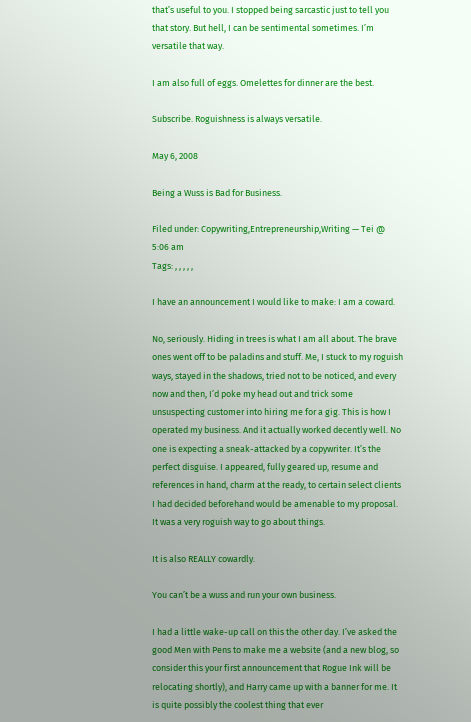that’s useful to you. I stopped being sarcastic just to tell you that story. But hell, I can be sentimental sometimes. I’m versatile that way.

I am also full of eggs. Omelettes for dinner are the best.

Subscribe. Roguishness is always versatile.

May 6, 2008

Being a Wuss is Bad for Business.

Filed under: Copywriting,Entrepreneurship,Writing — Tei @ 5:06 am
Tags: , , , , ,

I have an announcement I would like to make: I am a coward.

No, seriously. Hiding in trees is what I am all about. The brave ones went off to be paladins and stuff. Me, I stuck to my roguish ways, stayed in the shadows, tried not to be noticed, and every now and then, I’d poke my head out and trick some unsuspecting customer into hiring me for a gig. This is how I operated my business. And it actually worked decently well. No one is expecting a sneak-attacked by a copywriter. It’s the perfect disguise. I appeared, fully geared up, resume and references in hand, charm at the ready, to certain select clients I had decided beforehand would be amenable to my proposal. It was a very roguish way to go about things.

It is also REALLY cowardly.

You can’t be a wuss and run your own business.

I had a little wake-up call on this the other day. I’ve asked the good Men with Pens to make me a website (and a new blog, so consider this your first announcement that Rogue Ink will be relocating shortly), and Harry came up with a banner for me. It is quite possibly the coolest thing that ever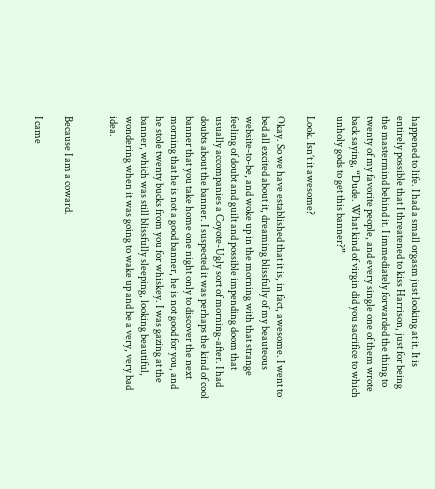happened to life. I had a small orgasm just looking at it. It is entirely possible that I threatened to kiss Harrison, just for being the mastermind behind it. I immediately forwarded the thing to twenty of my favorite people, and every single one of them wrote back saying, “Dude. What kind of virgin did you sacrifice to which unholy gods to get this banner?”

Look. Isn’t it awesome?

Okay. So we have established that it is, in fact, awesome. I went to bed all excited about it, dreaming blissfully of my beauteous website-to-be, and woke up in the morning with that strange feeling of doubt and guilt and possible impending doom that usually accompanies a Coyote-Ugly sort of morning-after. I had doubts about the banner. I suspected it was perhaps the kind of cool banner that you take home one night only to discover the next morning that he is not a good banner, he is not good for you, and he stole twenty bucks from you for whiskey. I was gazing at the banner, which was still blissfully sleeping, looking beautiful, wondering when it was going to wake up and be a very, very bad idea.


Because I am a coward.

I came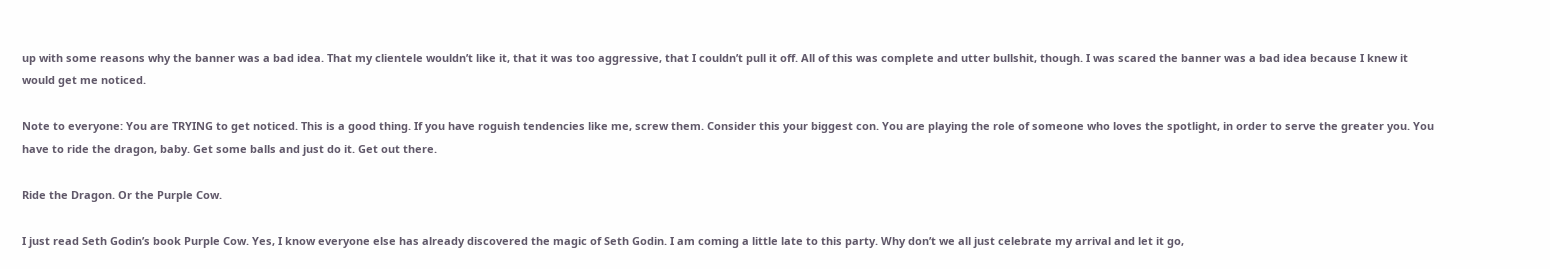up with some reasons why the banner was a bad idea. That my clientele wouldn’t like it, that it was too aggressive, that I couldn’t pull it off. All of this was complete and utter bullshit, though. I was scared the banner was a bad idea because I knew it would get me noticed.

Note to everyone: You are TRYING to get noticed. This is a good thing. If you have roguish tendencies like me, screw them. Consider this your biggest con. You are playing the role of someone who loves the spotlight, in order to serve the greater you. You have to ride the dragon, baby. Get some balls and just do it. Get out there.

Ride the Dragon. Or the Purple Cow.

I just read Seth Godin’s book Purple Cow. Yes, I know everyone else has already discovered the magic of Seth Godin. I am coming a little late to this party. Why don’t we all just celebrate my arrival and let it go,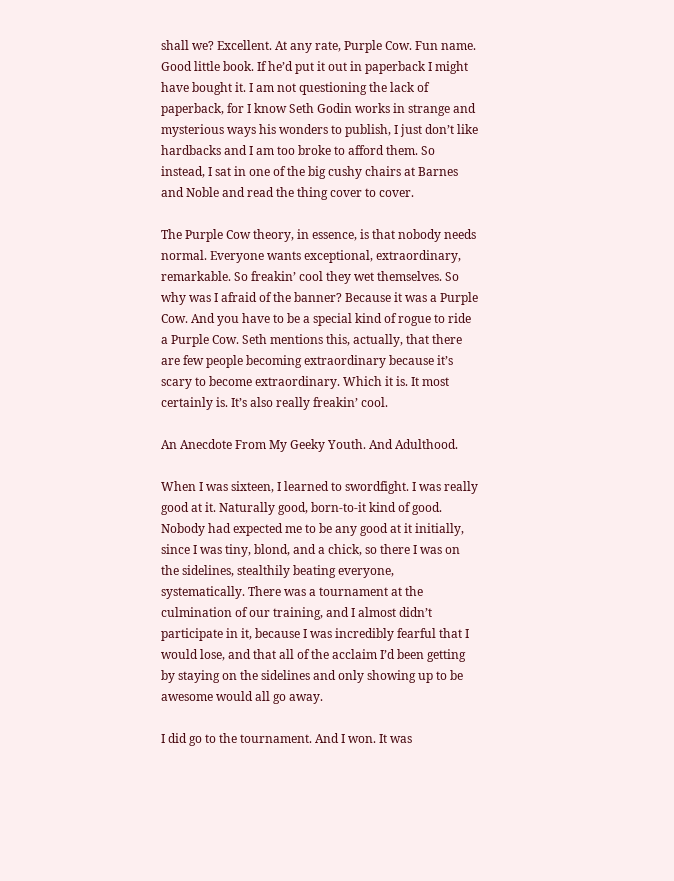shall we? Excellent. At any rate, Purple Cow. Fun name. Good little book. If he’d put it out in paperback I might have bought it. I am not questioning the lack of paperback, for I know Seth Godin works in strange and mysterious ways his wonders to publish, I just don’t like hardbacks and I am too broke to afford them. So instead, I sat in one of the big cushy chairs at Barnes and Noble and read the thing cover to cover.

The Purple Cow theory, in essence, is that nobody needs normal. Everyone wants exceptional, extraordinary, remarkable. So freakin’ cool they wet themselves. So why was I afraid of the banner? Because it was a Purple Cow. And you have to be a special kind of rogue to ride a Purple Cow. Seth mentions this, actually, that there are few people becoming extraordinary because it’s scary to become extraordinary. Which it is. It most certainly is. It’s also really freakin’ cool.

An Anecdote From My Geeky Youth. And Adulthood.

When I was sixteen, I learned to swordfight. I was really good at it. Naturally good, born-to-it kind of good. Nobody had expected me to be any good at it initially, since I was tiny, blond, and a chick, so there I was on the sidelines, stealthily beating everyone, systematically. There was a tournament at the culmination of our training, and I almost didn’t participate in it, because I was incredibly fearful that I would lose, and that all of the acclaim I’d been getting by staying on the sidelines and only showing up to be awesome would all go away.

I did go to the tournament. And I won. It was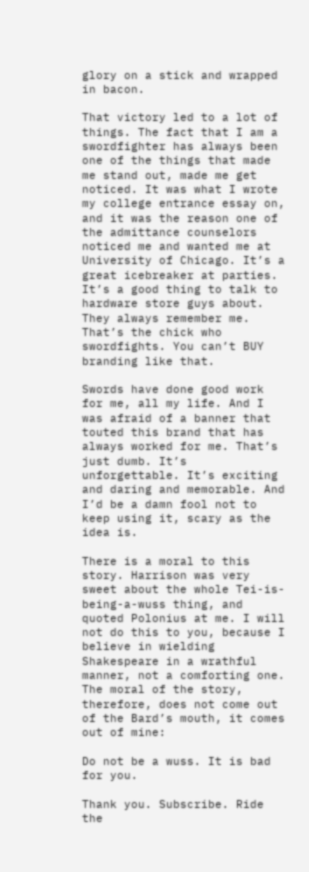glory on a stick and wrapped in bacon.

That victory led to a lot of things. The fact that I am a swordfighter has always been one of the things that made me stand out, made me get noticed. It was what I wrote my college entrance essay on, and it was the reason one of the admittance counselors noticed me and wanted me at University of Chicago. It’s a great icebreaker at parties. It’s a good thing to talk to hardware store guys about. They always remember me. That’s the chick who swordfights. You can’t BUY branding like that.

Swords have done good work for me, all my life. And I was afraid of a banner that touted this brand that has always worked for me. That’s just dumb. It’s unforgettable. It’s exciting and daring and memorable. And I’d be a damn fool not to keep using it, scary as the idea is.

There is a moral to this story. Harrison was very sweet about the whole Tei-is-being-a-wuss thing, and quoted Polonius at me. I will not do this to you, because I believe in wielding Shakespeare in a wrathful manner, not a comforting one. The moral of the story, therefore, does not come out of the Bard’s mouth, it comes out of mine:

Do not be a wuss. It is bad for you.

Thank you. Subscribe. Ride the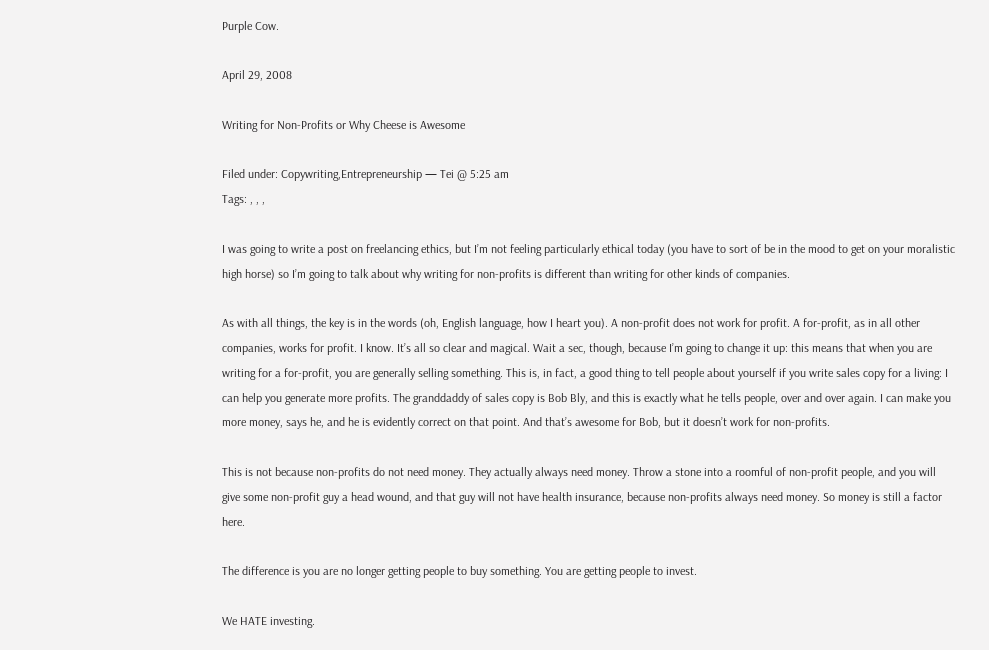Purple Cow.

April 29, 2008

Writing for Non-Profits or Why Cheese is Awesome

Filed under: Copywriting,Entrepreneurship — Tei @ 5:25 am
Tags: , , ,

I was going to write a post on freelancing ethics, but I’m not feeling particularly ethical today (you have to sort of be in the mood to get on your moralistic high horse) so I’m going to talk about why writing for non-profits is different than writing for other kinds of companies.

As with all things, the key is in the words (oh, English language, how I heart you). A non-profit does not work for profit. A for-profit, as in all other companies, works for profit. I know. It’s all so clear and magical. Wait a sec, though, because I’m going to change it up: this means that when you are writing for a for-profit, you are generally selling something. This is, in fact, a good thing to tell people about yourself if you write sales copy for a living: I can help you generate more profits. The granddaddy of sales copy is Bob Bly, and this is exactly what he tells people, over and over again. I can make you more money, says he, and he is evidently correct on that point. And that’s awesome for Bob, but it doesn’t work for non-profits.

This is not because non-profits do not need money. They actually always need money. Throw a stone into a roomful of non-profit people, and you will give some non-profit guy a head wound, and that guy will not have health insurance, because non-profits always need money. So money is still a factor here.

The difference is you are no longer getting people to buy something. You are getting people to invest.

We HATE investing.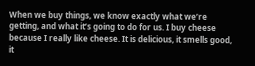When we buy things, we know exactly what we’re getting, and what it’s going to do for us. I buy cheese because I really like cheese. It is delicious, it smells good, it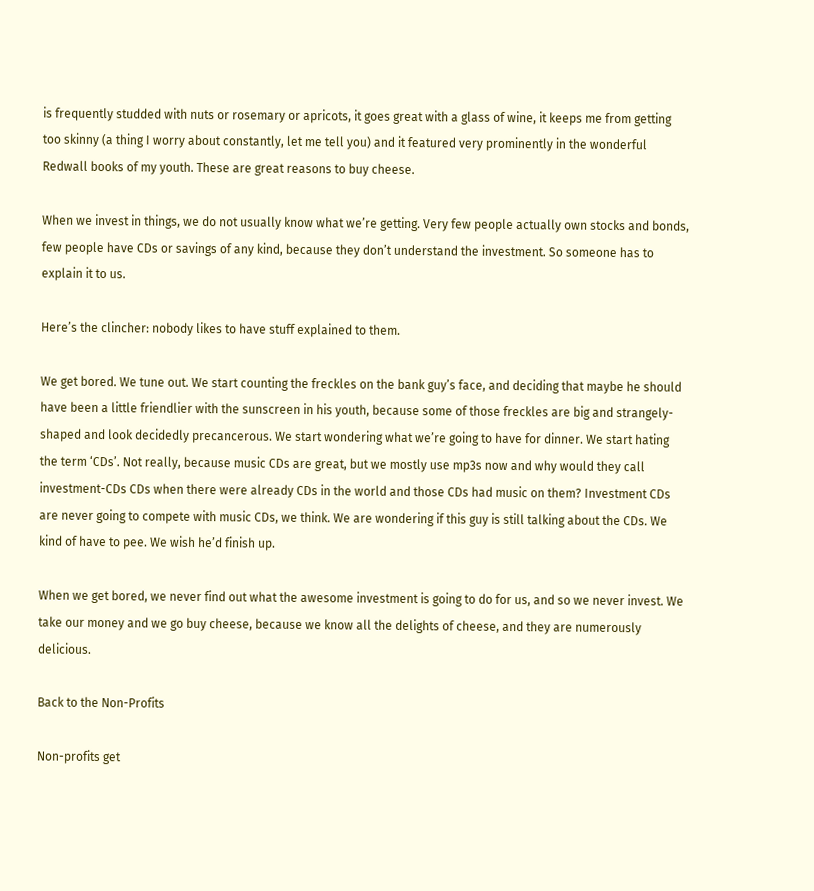is frequently studded with nuts or rosemary or apricots, it goes great with a glass of wine, it keeps me from getting too skinny (a thing I worry about constantly, let me tell you) and it featured very prominently in the wonderful Redwall books of my youth. These are great reasons to buy cheese.

When we invest in things, we do not usually know what we’re getting. Very few people actually own stocks and bonds, few people have CDs or savings of any kind, because they don’t understand the investment. So someone has to explain it to us.

Here’s the clincher: nobody likes to have stuff explained to them.

We get bored. We tune out. We start counting the freckles on the bank guy’s face, and deciding that maybe he should have been a little friendlier with the sunscreen in his youth, because some of those freckles are big and strangely-shaped and look decidedly precancerous. We start wondering what we’re going to have for dinner. We start hating the term ‘CDs’. Not really, because music CDs are great, but we mostly use mp3s now and why would they call investment-CDs CDs when there were already CDs in the world and those CDs had music on them? Investment CDs are never going to compete with music CDs, we think. We are wondering if this guy is still talking about the CDs. We kind of have to pee. We wish he’d finish up.

When we get bored, we never find out what the awesome investment is going to do for us, and so we never invest. We take our money and we go buy cheese, because we know all the delights of cheese, and they are numerously delicious.

Back to the Non-Profits

Non-profits get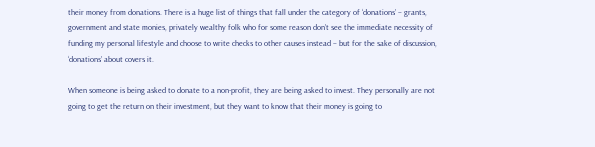their money from donations. There is a huge list of things that fall under the category of ‘donations’ – grants, government and state monies, privately wealthy folk who for some reason don’t see the immediate necessity of funding my personal lifestyle and choose to write checks to other causes instead – but for the sake of discussion, ‘donations’ about covers it.

When someone is being asked to donate to a non-profit, they are being asked to invest. They personally are not going to get the return on their investment, but they want to know that their money is going to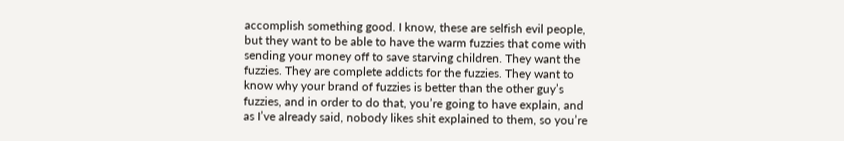accomplish something good. I know, these are selfish evil people, but they want to be able to have the warm fuzzies that come with sending your money off to save starving children. They want the fuzzies. They are complete addicts for the fuzzies. They want to know why your brand of fuzzies is better than the other guy’s fuzzies, and in order to do that, you’re going to have explain, and as I’ve already said, nobody likes shit explained to them, so you’re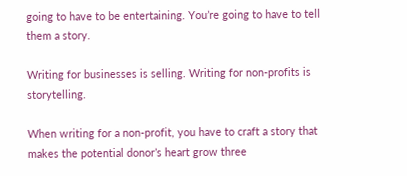going to have to be entertaining. You’re going to have to tell them a story.

Writing for businesses is selling. Writing for non-profits is storytelling.

When writing for a non-profit, you have to craft a story that makes the potential donor’s heart grow three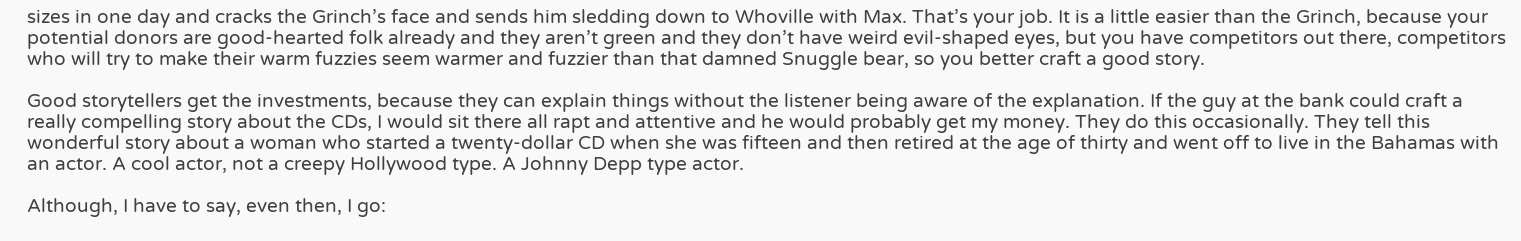sizes in one day and cracks the Grinch’s face and sends him sledding down to Whoville with Max. That’s your job. It is a little easier than the Grinch, because your potential donors are good-hearted folk already and they aren’t green and they don’t have weird evil-shaped eyes, but you have competitors out there, competitors who will try to make their warm fuzzies seem warmer and fuzzier than that damned Snuggle bear, so you better craft a good story.

Good storytellers get the investments, because they can explain things without the listener being aware of the explanation. If the guy at the bank could craft a really compelling story about the CDs, I would sit there all rapt and attentive and he would probably get my money. They do this occasionally. They tell this wonderful story about a woman who started a twenty-dollar CD when she was fifteen and then retired at the age of thirty and went off to live in the Bahamas with an actor. A cool actor, not a creepy Hollywood type. A Johnny Depp type actor.

Although, I have to say, even then, I go: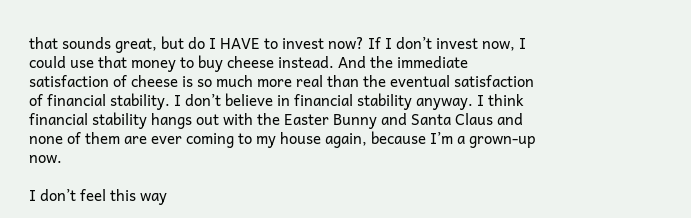that sounds great, but do I HAVE to invest now? If I don’t invest now, I could use that money to buy cheese instead. And the immediate satisfaction of cheese is so much more real than the eventual satisfaction of financial stability. I don’t believe in financial stability anyway. I think financial stability hangs out with the Easter Bunny and Santa Claus and none of them are ever coming to my house again, because I’m a grown-up now.

I don’t feel this way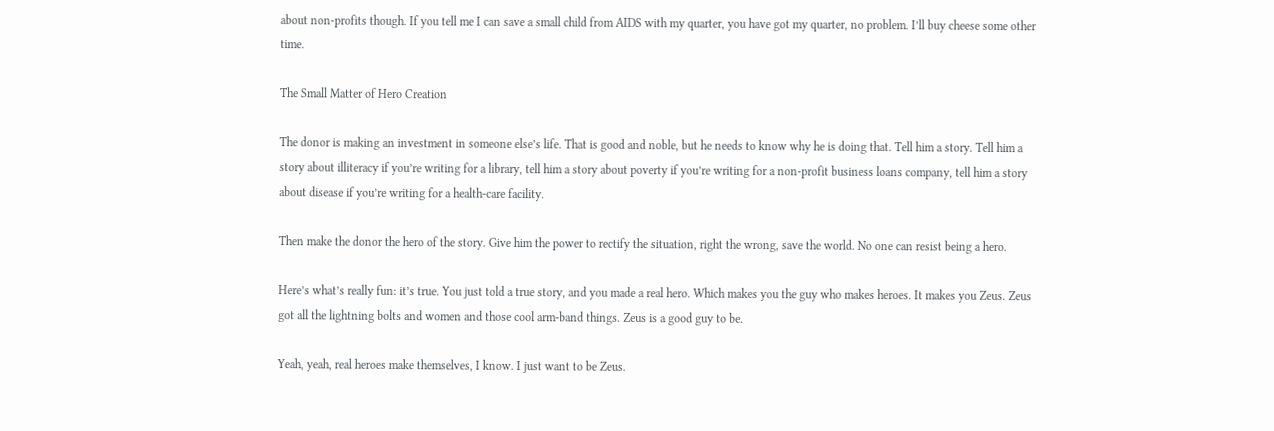about non-profits though. If you tell me I can save a small child from AIDS with my quarter, you have got my quarter, no problem. I’ll buy cheese some other time.

The Small Matter of Hero Creation

The donor is making an investment in someone else’s life. That is good and noble, but he needs to know why he is doing that. Tell him a story. Tell him a story about illiteracy if you’re writing for a library, tell him a story about poverty if you’re writing for a non-profit business loans company, tell him a story about disease if you’re writing for a health-care facility.

Then make the donor the hero of the story. Give him the power to rectify the situation, right the wrong, save the world. No one can resist being a hero.

Here’s what’s really fun: it’s true. You just told a true story, and you made a real hero. Which makes you the guy who makes heroes. It makes you Zeus. Zeus got all the lightning bolts and women and those cool arm-band things. Zeus is a good guy to be.

Yeah, yeah, real heroes make themselves, I know. I just want to be Zeus.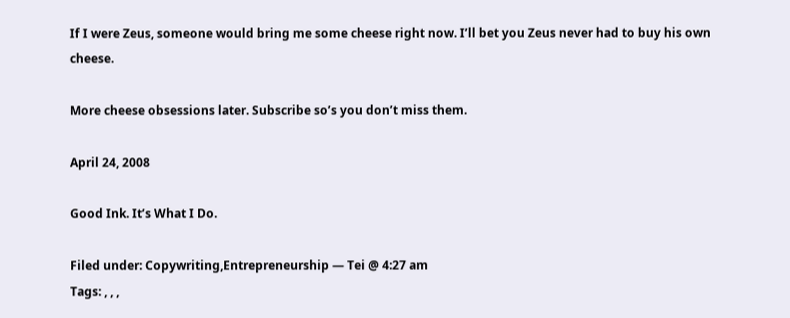If I were Zeus, someone would bring me some cheese right now. I’ll bet you Zeus never had to buy his own cheese.

More cheese obsessions later. Subscribe so’s you don’t miss them.

April 24, 2008

Good Ink. It’s What I Do.

Filed under: Copywriting,Entrepreneurship — Tei @ 4:27 am
Tags: , , ,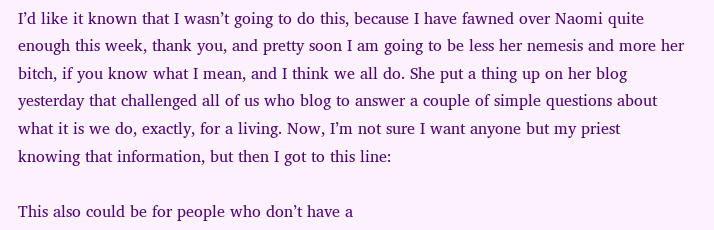I’d like it known that I wasn’t going to do this, because I have fawned over Naomi quite enough this week, thank you, and pretty soon I am going to be less her nemesis and more her bitch, if you know what I mean, and I think we all do. She put a thing up on her blog yesterday that challenged all of us who blog to answer a couple of simple questions about what it is we do, exactly, for a living. Now, I’m not sure I want anyone but my priest knowing that information, but then I got to this line:

This also could be for people who don’t have a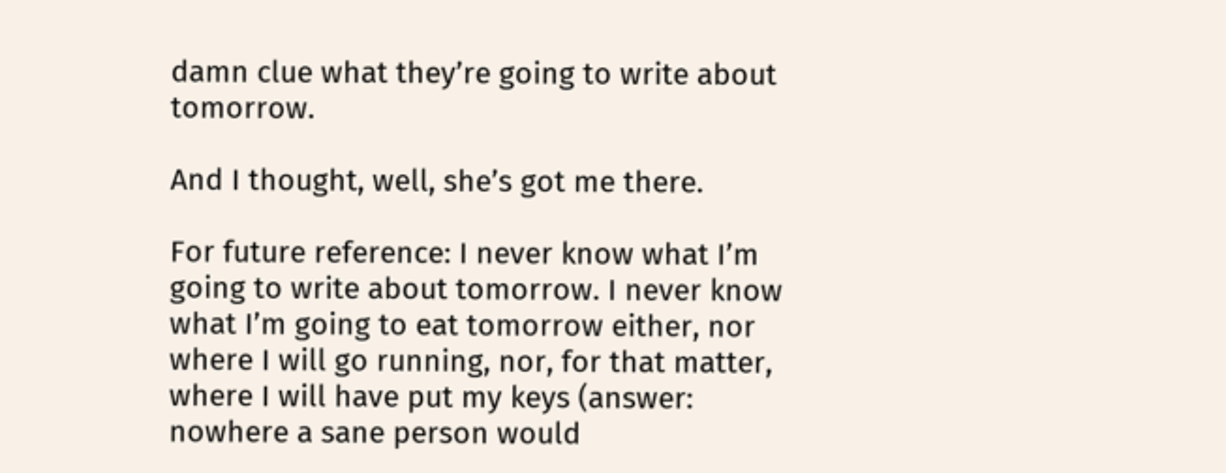damn clue what they’re going to write about tomorrow.

And I thought, well, she’s got me there.

For future reference: I never know what I’m going to write about tomorrow. I never know what I’m going to eat tomorrow either, nor where I will go running, nor, for that matter, where I will have put my keys (answer: nowhere a sane person would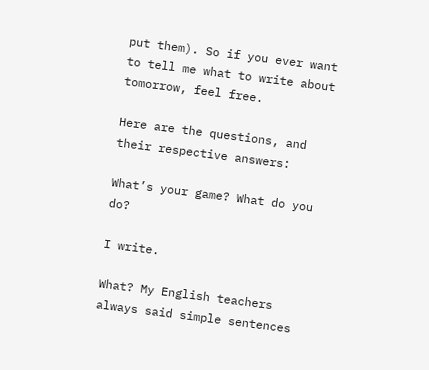put them). So if you ever want to tell me what to write about tomorrow, feel free.

Here are the questions, and their respective answers:

What’s your game? What do you do?

I write.

What? My English teachers always said simple sentences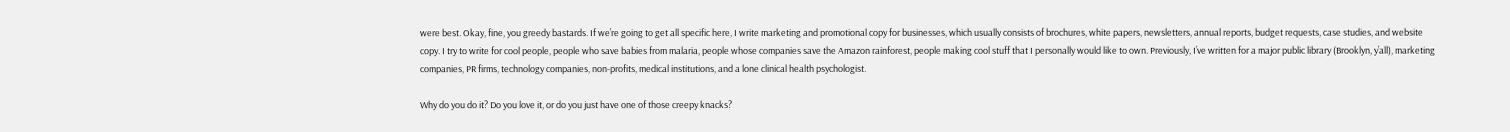were best. Okay, fine, you greedy bastards. If we’re going to get all specific here, I write marketing and promotional copy for businesses, which usually consists of brochures, white papers, newsletters, annual reports, budget requests, case studies, and website copy. I try to write for cool people, people who save babies from malaria, people whose companies save the Amazon rainforest, people making cool stuff that I personally would like to own. Previously, I’ve written for a major public library (Brooklyn, y’all), marketing companies, PR firms, technology companies, non-profits, medical institutions, and a lone clinical health psychologist.

Why do you do it? Do you love it, or do you just have one of those creepy knacks?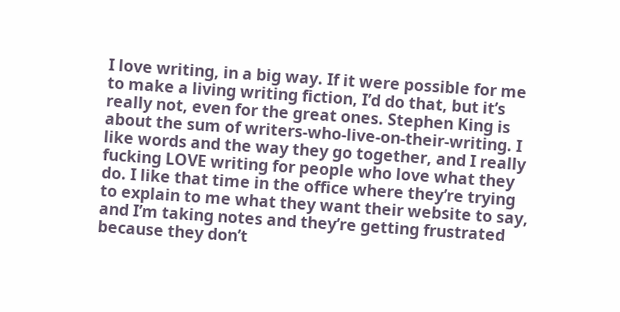I love writing, in a big way. If it were possible for me to make a living writing fiction, I’d do that, but it’s really not, even for the great ones. Stephen King is about the sum of writers-who-live-on-their-writing. I like words and the way they go together, and I really fucking LOVE writing for people who love what they do. I like that time in the office where they’re trying to explain to me what they want their website to say, and I’m taking notes and they’re getting frustrated because they don’t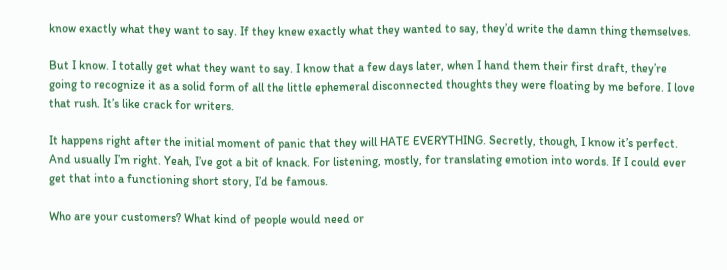know exactly what they want to say. If they knew exactly what they wanted to say, they’d write the damn thing themselves.

But I know. I totally get what they want to say. I know that a few days later, when I hand them their first draft, they’re going to recognize it as a solid form of all the little ephemeral disconnected thoughts they were floating by me before. I love that rush. It’s like crack for writers.

It happens right after the initial moment of panic that they will HATE EVERYTHING. Secretly, though, I know it’s perfect. And usually I’m right. Yeah, I’ve got a bit of knack. For listening, mostly, for translating emotion into words. If I could ever get that into a functioning short story, I’d be famous.

Who are your customers? What kind of people would need or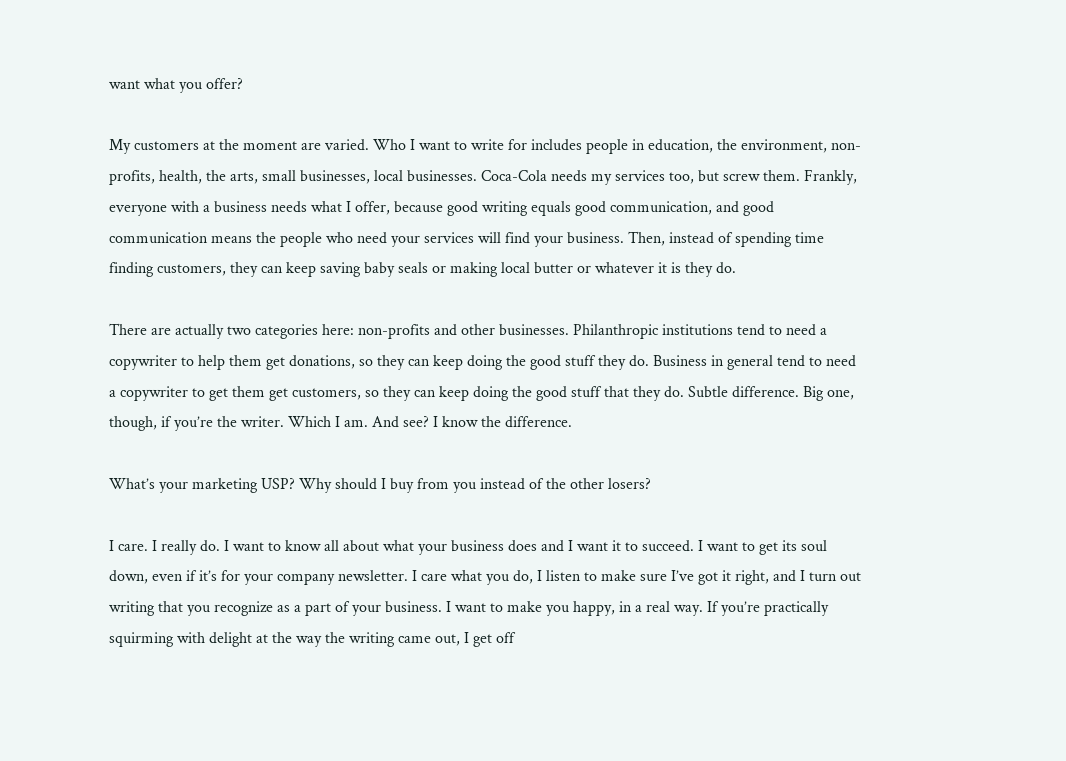want what you offer?

My customers at the moment are varied. Who I want to write for includes people in education, the environment, non-profits, health, the arts, small businesses, local businesses. Coca-Cola needs my services too, but screw them. Frankly, everyone with a business needs what I offer, because good writing equals good communication, and good communication means the people who need your services will find your business. Then, instead of spending time finding customers, they can keep saving baby seals or making local butter or whatever it is they do.

There are actually two categories here: non-profits and other businesses. Philanthropic institutions tend to need a copywriter to help them get donations, so they can keep doing the good stuff they do. Business in general tend to need a copywriter to get them get customers, so they can keep doing the good stuff that they do. Subtle difference. Big one, though, if you’re the writer. Which I am. And see? I know the difference.

What’s your marketing USP? Why should I buy from you instead of the other losers?

I care. I really do. I want to know all about what your business does and I want it to succeed. I want to get its soul down, even if it’s for your company newsletter. I care what you do, I listen to make sure I’ve got it right, and I turn out writing that you recognize as a part of your business. I want to make you happy, in a real way. If you’re practically squirming with delight at the way the writing came out, I get off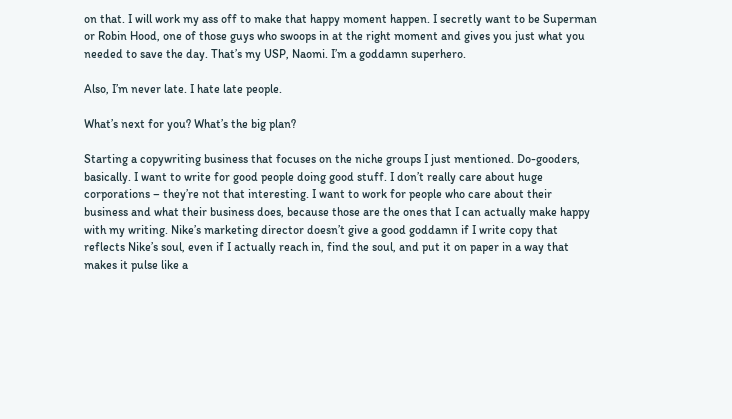on that. I will work my ass off to make that happy moment happen. I secretly want to be Superman or Robin Hood, one of those guys who swoops in at the right moment and gives you just what you needed to save the day. That’s my USP, Naomi. I’m a goddamn superhero.

Also, I’m never late. I hate late people.

What’s next for you? What’s the big plan?

Starting a copywriting business that focuses on the niche groups I just mentioned. Do-gooders, basically. I want to write for good people doing good stuff. I don’t really care about huge corporations – they’re not that interesting. I want to work for people who care about their business and what their business does, because those are the ones that I can actually make happy with my writing. Nike’s marketing director doesn’t give a good goddamn if I write copy that reflects Nike’s soul, even if I actually reach in, find the soul, and put it on paper in a way that makes it pulse like a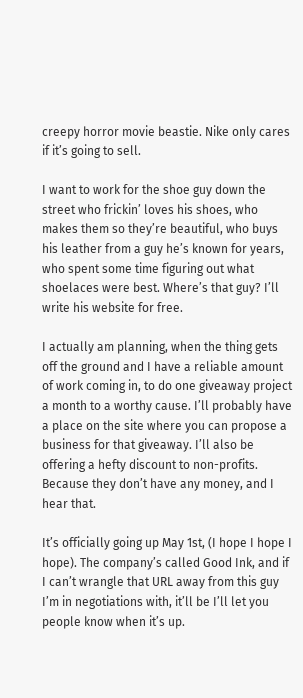creepy horror movie beastie. Nike only cares if it’s going to sell.

I want to work for the shoe guy down the street who frickin’ loves his shoes, who makes them so they’re beautiful, who buys his leather from a guy he’s known for years, who spent some time figuring out what shoelaces were best. Where’s that guy? I’ll write his website for free.

I actually am planning, when the thing gets off the ground and I have a reliable amount of work coming in, to do one giveaway project a month to a worthy cause. I’ll probably have a place on the site where you can propose a business for that giveaway. I’ll also be offering a hefty discount to non-profits. Because they don’t have any money, and I hear that.

It’s officially going up May 1st, (I hope I hope I hope). The company’s called Good Ink, and if I can’t wrangle that URL away from this guy I’m in negotiations with, it’ll be I’ll let you people know when it’s up.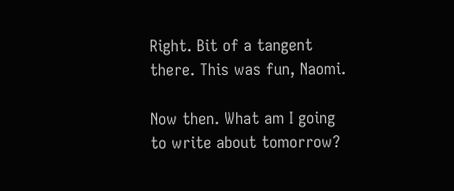Right. Bit of a tangent there. This was fun, Naomi.

Now then. What am I going to write about tomorrow?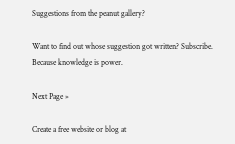Suggestions from the peanut gallery?

Want to find out whose suggestion got written? Subscribe. Because knowledge is power.

Next Page »

Create a free website or blog at